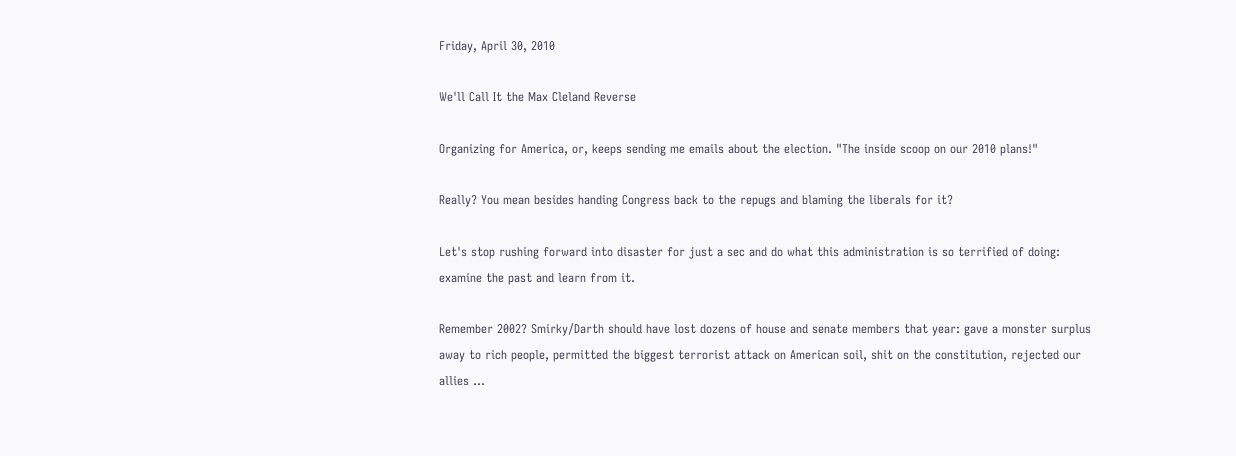Friday, April 30, 2010

We'll Call It the Max Cleland Reverse

Organizing for America, or, keeps sending me emails about the election. "The inside scoop on our 2010 plans!"

Really? You mean besides handing Congress back to the repugs and blaming the liberals for it?

Let's stop rushing forward into disaster for just a sec and do what this administration is so terrified of doing: examine the past and learn from it.

Remember 2002? Smirky/Darth should have lost dozens of house and senate members that year: gave a monster surplus away to rich people, permitted the biggest terrorist attack on American soil, shit on the constitution, rejected our allies ...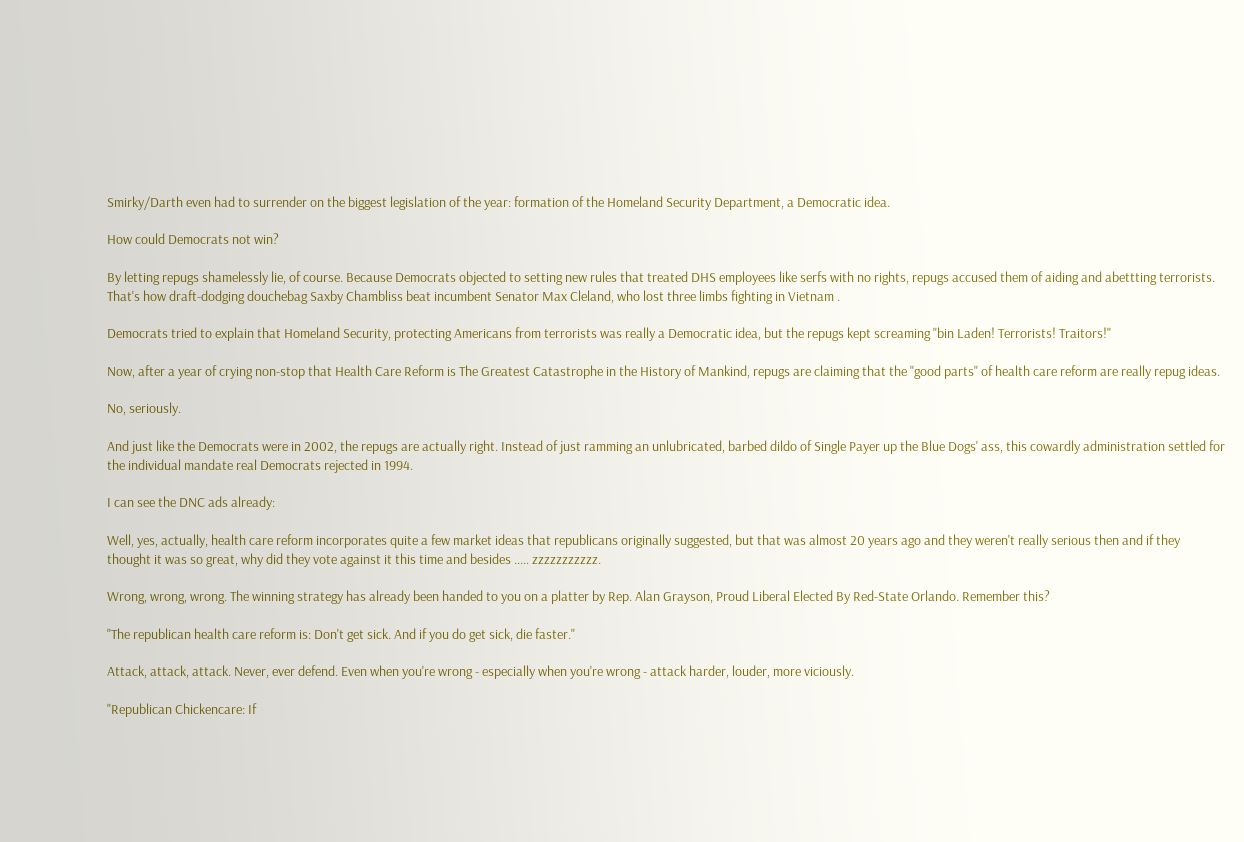Smirky/Darth even had to surrender on the biggest legislation of the year: formation of the Homeland Security Department, a Democratic idea.

How could Democrats not win?

By letting repugs shamelessly lie, of course. Because Democrats objected to setting new rules that treated DHS employees like serfs with no rights, repugs accused them of aiding and abettting terrorists. That's how draft-dodging douchebag Saxby Chambliss beat incumbent Senator Max Cleland, who lost three limbs fighting in Vietnam .

Democrats tried to explain that Homeland Security, protecting Americans from terrorists was really a Democratic idea, but the repugs kept screaming "bin Laden! Terrorists! Traitors!"

Now, after a year of crying non-stop that Health Care Reform is The Greatest Catastrophe in the History of Mankind, repugs are claiming that the "good parts" of health care reform are really repug ideas.

No, seriously.

And just like the Democrats were in 2002, the repugs are actually right. Instead of just ramming an unlubricated, barbed dildo of Single Payer up the Blue Dogs' ass, this cowardly administration settled for the individual mandate real Democrats rejected in 1994.

I can see the DNC ads already:

Well, yes, actually, health care reform incorporates quite a few market ideas that republicans originally suggested, but that was almost 20 years ago and they weren't really serious then and if they thought it was so great, why did they vote against it this time and besides ..... zzzzzzzzzzz.

Wrong, wrong, wrong. The winning strategy has already been handed to you on a platter by Rep. Alan Grayson, Proud Liberal Elected By Red-State Orlando. Remember this?

"The republican health care reform is: Don't get sick. And if you do get sick, die faster."

Attack, attack, attack. Never, ever defend. Even when you're wrong - especially when you're wrong - attack harder, louder, more viciously.

"Republican Chickencare: If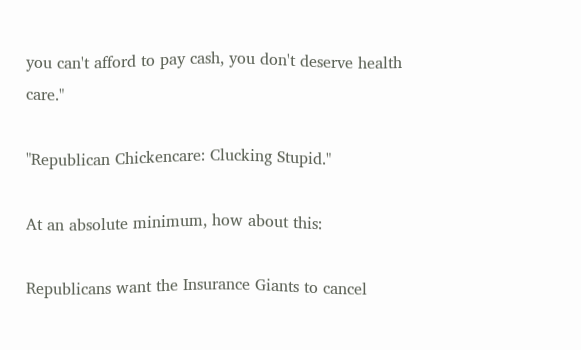you can't afford to pay cash, you don't deserve health care."

"Republican Chickencare: Clucking Stupid."

At an absolute minimum, how about this:

Republicans want the Insurance Giants to cancel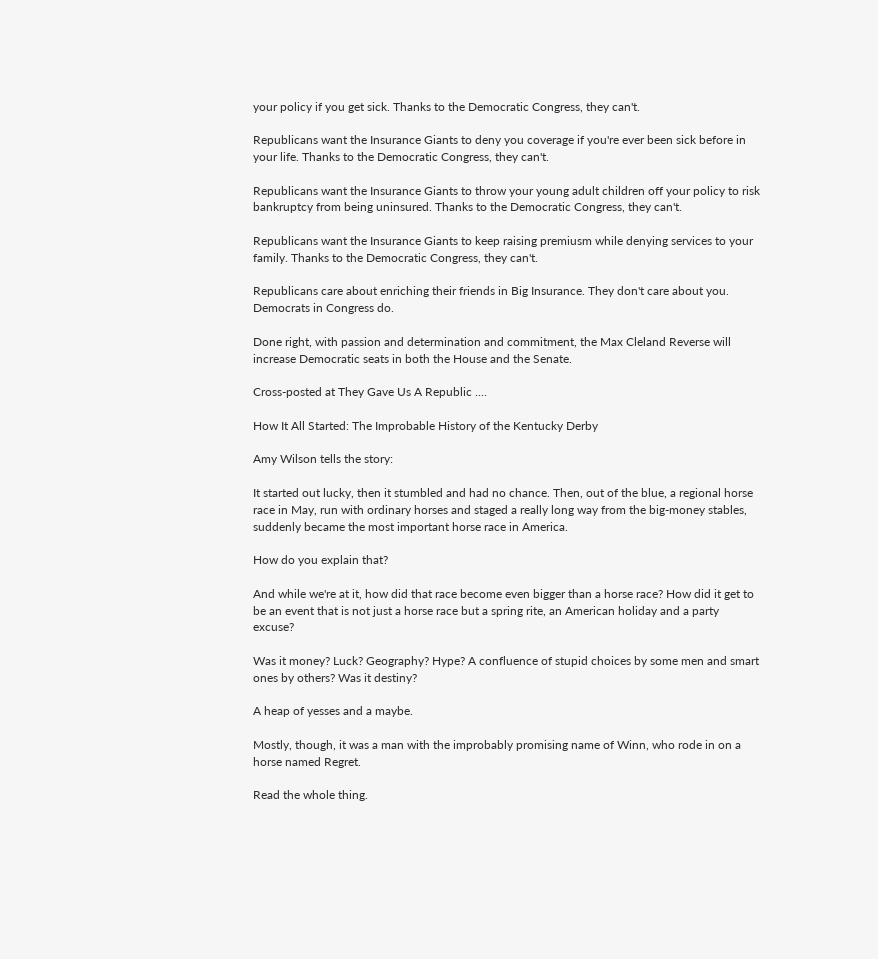your policy if you get sick. Thanks to the Democratic Congress, they can't.

Republicans want the Insurance Giants to deny you coverage if you're ever been sick before in your life. Thanks to the Democratic Congress, they can't.

Republicans want the Insurance Giants to throw your young adult children off your policy to risk bankruptcy from being uninsured. Thanks to the Democratic Congress, they can't.

Republicans want the Insurance Giants to keep raising premiusm while denying services to your family. Thanks to the Democratic Congress, they can't.

Republicans care about enriching their friends in Big Insurance. They don't care about you. Democrats in Congress do.

Done right, with passion and determination and commitment, the Max Cleland Reverse will increase Democratic seats in both the House and the Senate.

Cross-posted at They Gave Us A Republic ....

How It All Started: The Improbable History of the Kentucky Derby

Amy Wilson tells the story:

It started out lucky, then it stumbled and had no chance. Then, out of the blue, a regional horse race in May, run with ordinary horses and staged a really long way from the big-money stables, suddenly became the most important horse race in America.

How do you explain that?

And while we're at it, how did that race become even bigger than a horse race? How did it get to be an event that is not just a horse race but a spring rite, an American holiday and a party excuse?

Was it money? Luck? Geography? Hype? A confluence of stupid choices by some men and smart ones by others? Was it destiny?

A heap of yesses and a maybe.

Mostly, though, it was a man with the improbably promising name of Winn, who rode in on a horse named Regret.

Read the whole thing.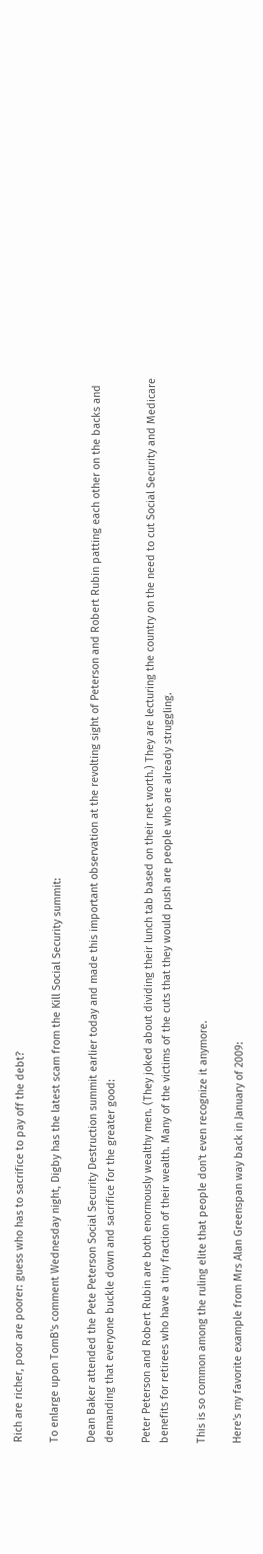Rich are richer, poor are poorer: guess who has to sacrifice to pay off the debt?

To enlarge upon TomB's comment Wednesday night, Digby has the latest scam from the Kill Social Security summit:

Dean Baker attended the Pete Peterson Social Security Destruction summit earlier today and made this important observation at the revolting sight of Peterson and Robert Rubin patting each other on the backs and demanding that everyone buckle down and sacrifice for the greater good:

Peter Peterson and Robert Rubin are both enormously wealthy men. (They joked about dividing their lunch tab based on their net worth.) They are lecturing the country on the need to cut Social Security and Medicare benefits for retirees who have a tiny fraction of their wealth. Many of the victims of the cuts that they would push are people who are already struggling.

This is so common among the ruling elite that people don't even recognize it anymore.

Here's my favorite example from Mrs Alan Greenspan way back in January of 2009: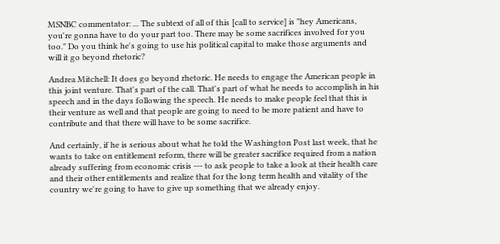MSNBC commentator: ... The subtext of all of this [call to service] is "hey Americans, you're gonna have to do your part too. There may be some sacrifices involved for you too." Do you think he's going to use his political capital to make those arguments and will it go beyond rhetoric?

Andrea Mitchell: It does go beyond rhetoric. He needs to engage the American people in this joint venture. That's part of the call. That's part of what he needs to accomplish in his speech and in the days following the speech. He needs to make people feel that this is their venture as well and that people are going to need to be more patient and have to contribute and that there will have to be some sacrifice.

And certainly, if he is serious about what he told the Washington Post last week, that he wants to take on entitlement reform, there will be greater sacrifice required from a nation already suffering from economic crisis --- to ask people to take a look at their health care and their other entitlements and realize that for the long term health and vitality of the country we're going to have to give up something that we already enjoy.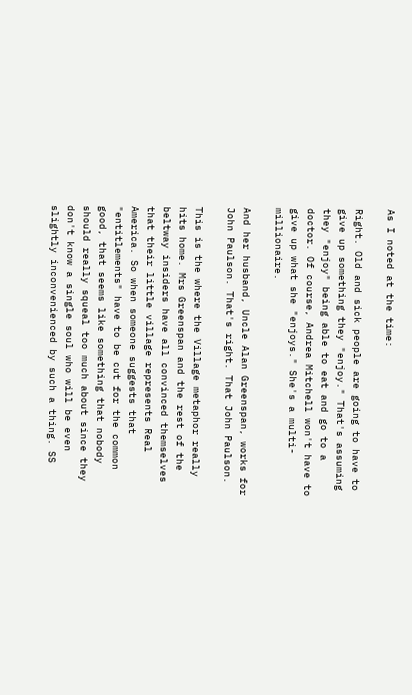As I noted at the time:

Right. Old and sick people are going to have to give up something they "enjoy." That's assuming they "enjoy" being able to eat and go to a doctor. Of course, Andrea Mitchell won't have to give up what she "enjoys." She's a multi-millionaire.

And her husband, Uncle Alan Greenspan, works for John Paulson. That's right. That John Paulson.

This is the where the Village metaphor really hits home. Mrs Greenspan and the rest of the beltway insiders have all convinced themselves that their little village represents Real America. So when someone suggests that "entitlements" have to be cut for the common good, that seems like something that nobody should really squeal too much about since they don't know a single soul who will be even slightly inconvenienced by such a thing. SS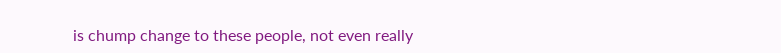is chump change to these people, not even really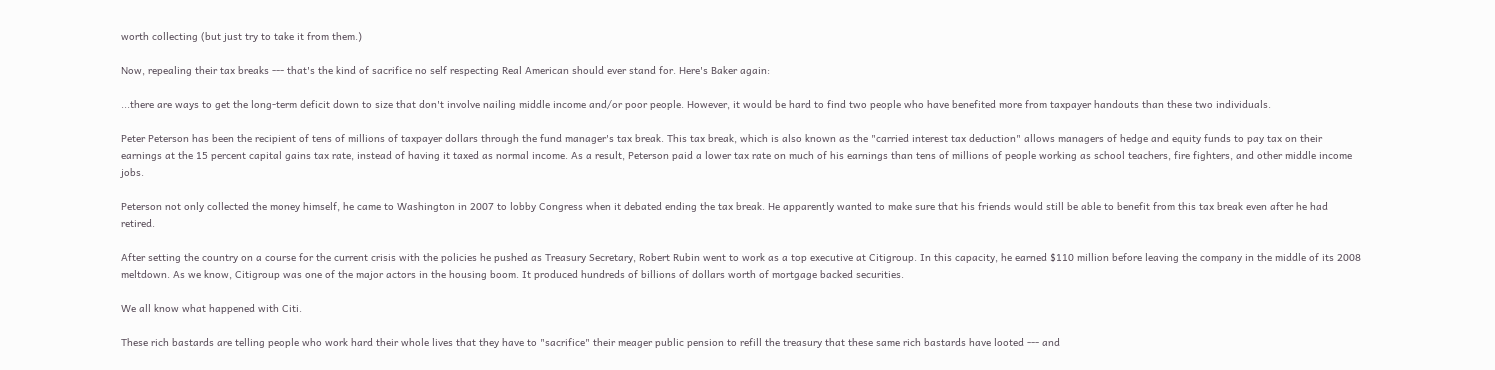worth collecting (but just try to take it from them.)

Now, repealing their tax breaks --- that's the kind of sacrifice no self respecting Real American should ever stand for. Here's Baker again:

...there are ways to get the long-term deficit down to size that don't involve nailing middle income and/or poor people. However, it would be hard to find two people who have benefited more from taxpayer handouts than these two individuals.

Peter Peterson has been the recipient of tens of millions of taxpayer dollars through the fund manager's tax break. This tax break, which is also known as the "carried interest tax deduction" allows managers of hedge and equity funds to pay tax on their earnings at the 15 percent capital gains tax rate, instead of having it taxed as normal income. As a result, Peterson paid a lower tax rate on much of his earnings than tens of millions of people working as school teachers, fire fighters, and other middle income jobs.

Peterson not only collected the money himself, he came to Washington in 2007 to lobby Congress when it debated ending the tax break. He apparently wanted to make sure that his friends would still be able to benefit from this tax break even after he had retired.

After setting the country on a course for the current crisis with the policies he pushed as Treasury Secretary, Robert Rubin went to work as a top executive at Citigroup. In this capacity, he earned $110 million before leaving the company in the middle of its 2008 meltdown. As we know, Citigroup was one of the major actors in the housing boom. It produced hundreds of billions of dollars worth of mortgage backed securities.

We all know what happened with Citi.

These rich bastards are telling people who work hard their whole lives that they have to "sacrifice" their meager public pension to refill the treasury that these same rich bastards have looted --- and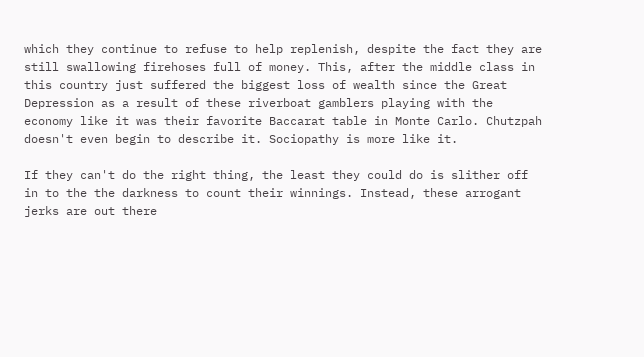which they continue to refuse to help replenish, despite the fact they are still swallowing firehoses full of money. This, after the middle class in this country just suffered the biggest loss of wealth since the Great Depression as a result of these riverboat gamblers playing with the economy like it was their favorite Baccarat table in Monte Carlo. Chutzpah doesn't even begin to describe it. Sociopathy is more like it.

If they can't do the right thing, the least they could do is slither off in to the the darkness to count their winnings. Instead, these arrogant jerks are out there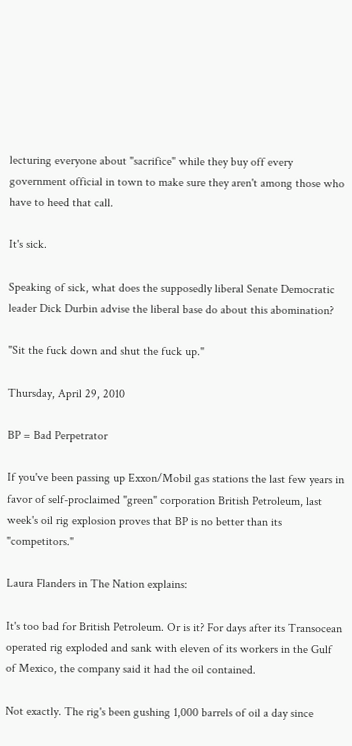lecturing everyone about "sacrifice" while they buy off every government official in town to make sure they aren't among those who have to heed that call.

It's sick.

Speaking of sick, what does the supposedly liberal Senate Democratic leader Dick Durbin advise the liberal base do about this abomination?

"Sit the fuck down and shut the fuck up."

Thursday, April 29, 2010

BP = Bad Perpetrator

If you've been passing up Exxon/Mobil gas stations the last few years in favor of self-proclaimed "green" corporation British Petroleum, last week's oil rig explosion proves that BP is no better than its "competitors."

Laura Flanders in The Nation explains:

It's too bad for British Petroleum. Or is it? For days after its Transocean operated rig exploded and sank with eleven of its workers in the Gulf of Mexico, the company said it had the oil contained.

Not exactly. The rig's been gushing 1,000 barrels of oil a day since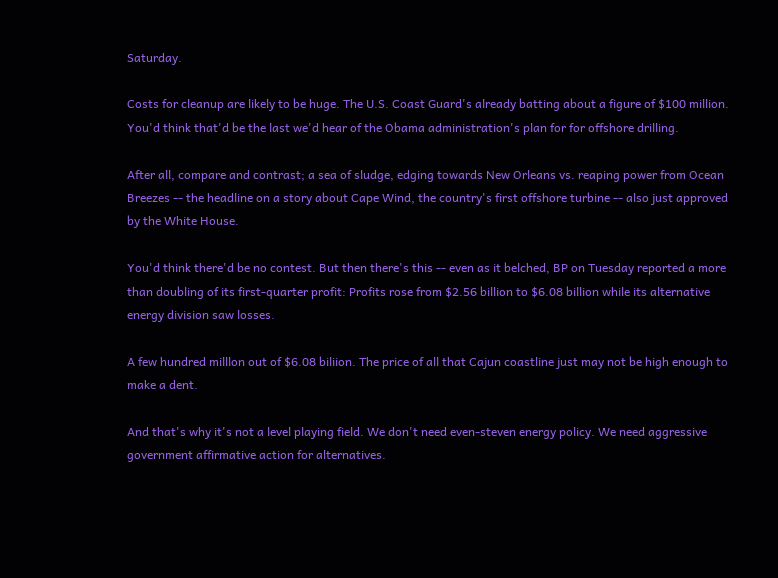Saturday.

Costs for cleanup are likely to be huge. The U.S. Coast Guard's already batting about a figure of $100 million. You'd think that'd be the last we'd hear of the Obama administration's plan for for offshore drilling.

After all, compare and contrast; a sea of sludge, edging towards New Orleans vs. reaping power from Ocean Breezes -- the headline on a story about Cape Wind, the country's first offshore turbine -- also just approved by the White House.

You'd think there'd be no contest. But then there's this -- even as it belched, BP on Tuesday reported a more than doubling of its first-quarter profit: Profits rose from $2.56 billion to $6.08 billion while its alternative energy division saw losses.

A few hundred milllon out of $6.08 biliion. The price of all that Cajun coastline just may not be high enough to make a dent.

And that's why it's not a level playing field. We don't need even-steven energy policy. We need aggressive government affirmative action for alternatives.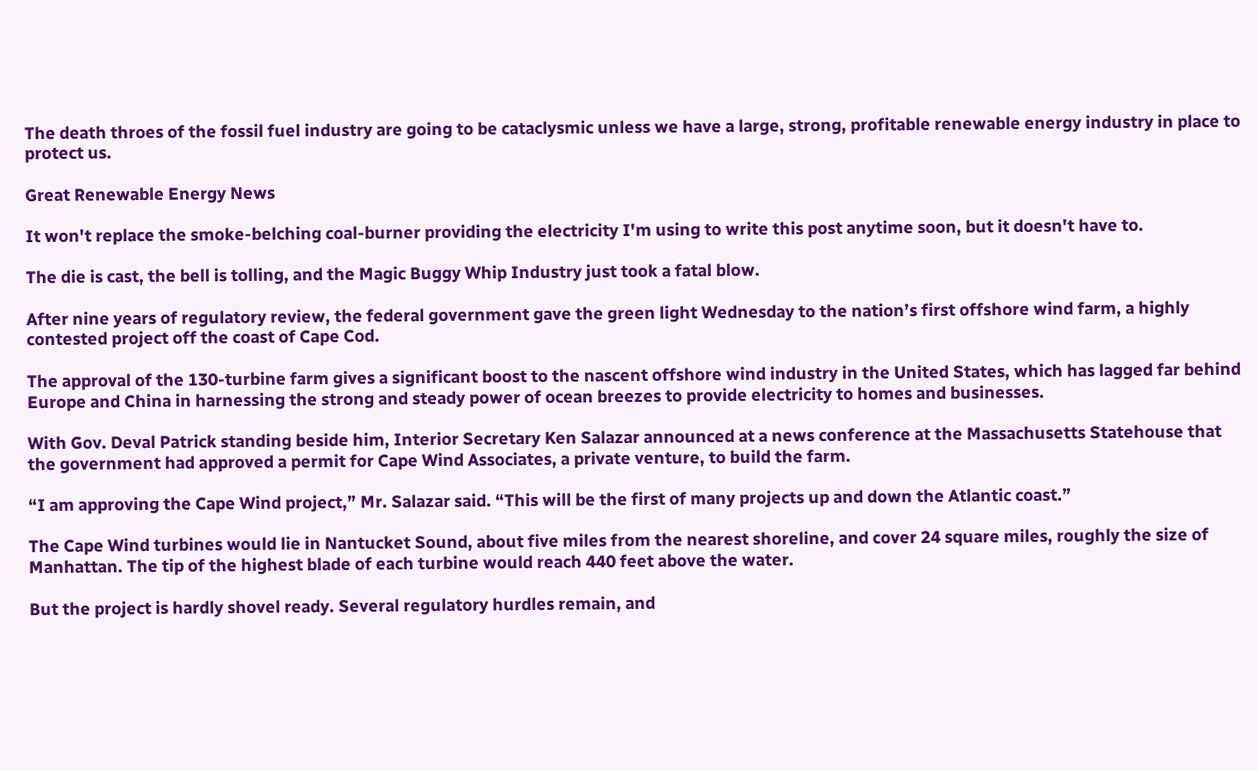The death throes of the fossil fuel industry are going to be cataclysmic unless we have a large, strong, profitable renewable energy industry in place to protect us.

Great Renewable Energy News

It won't replace the smoke-belching coal-burner providing the electricity I'm using to write this post anytime soon, but it doesn't have to.

The die is cast, the bell is tolling, and the Magic Buggy Whip Industry just took a fatal blow.

After nine years of regulatory review, the federal government gave the green light Wednesday to the nation’s first offshore wind farm, a highly contested project off the coast of Cape Cod.

The approval of the 130-turbine farm gives a significant boost to the nascent offshore wind industry in the United States, which has lagged far behind Europe and China in harnessing the strong and steady power of ocean breezes to provide electricity to homes and businesses.

With Gov. Deval Patrick standing beside him, Interior Secretary Ken Salazar announced at a news conference at the Massachusetts Statehouse that the government had approved a permit for Cape Wind Associates, a private venture, to build the farm.

“I am approving the Cape Wind project,” Mr. Salazar said. “This will be the first of many projects up and down the Atlantic coast.”

The Cape Wind turbines would lie in Nantucket Sound, about five miles from the nearest shoreline, and cover 24 square miles, roughly the size of Manhattan. The tip of the highest blade of each turbine would reach 440 feet above the water.

But the project is hardly shovel ready. Several regulatory hurdles remain, and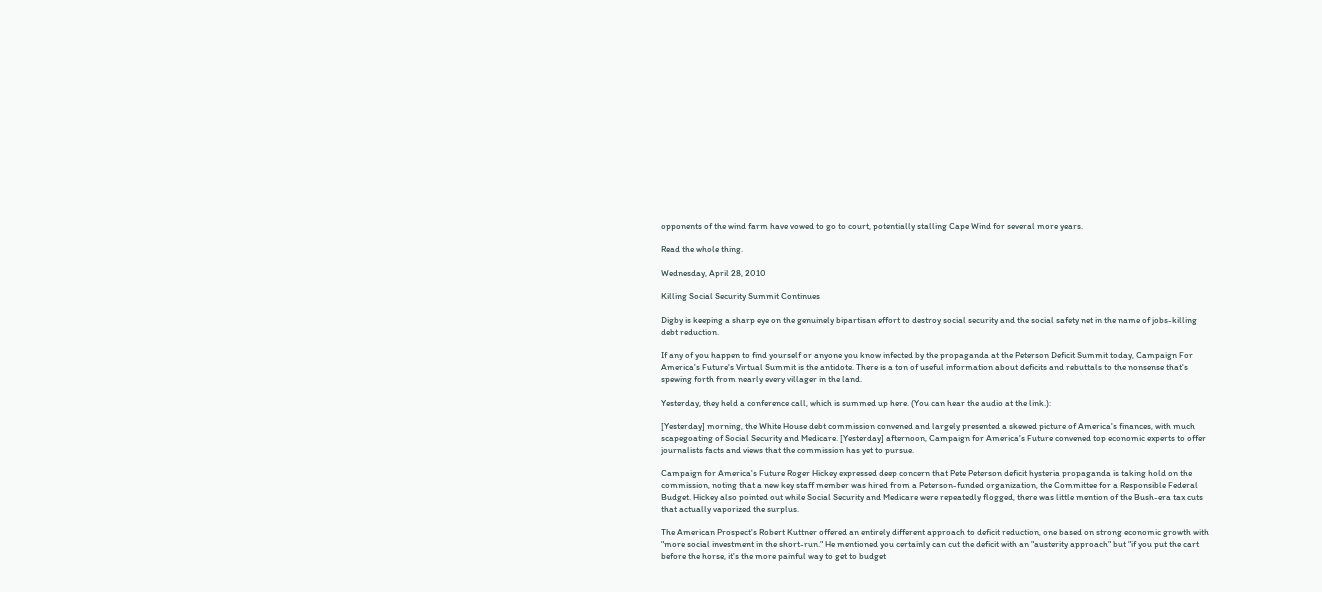opponents of the wind farm have vowed to go to court, potentially stalling Cape Wind for several more years.

Read the whole thing.

Wednesday, April 28, 2010

Killing Social Security Summit Continues

Digby is keeping a sharp eye on the genuinely bipartisan effort to destroy social security and the social safety net in the name of jobs-killing debt reduction.

If any of you happen to find yourself or anyone you know infected by the propaganda at the Peterson Deficit Summit today, Campaign For America's Future's Virtual Summit is the antidote. There is a ton of useful information about deficits and rebuttals to the nonsense that's spewing forth from nearly every villager in the land.

Yesterday, they held a conference call, which is summed up here. (You can hear the audio at the link.):

[Yesterday] morning, the White House debt commission convened and largely presented a skewed picture of America's finances, with much scapegoating of Social Security and Medicare. [Yesterday] afternoon, Campaign for America's Future convened top economic experts to offer journalists facts and views that the commission has yet to pursue.

Campaign for America's Future Roger Hickey expressed deep concern that Pete Peterson deficit hysteria propaganda is taking hold on the commission, noting that a new key staff member was hired from a Peterson-funded organization, the Committee for a Responsible Federal Budget. Hickey also pointed out while Social Security and Medicare were repeatedly flogged, there was little mention of the Bush-era tax cuts that actually vaporized the surplus.

The American Prospect's Robert Kuttner offered an entirely different approach to deficit reduction, one based on strong economic growth with "more social investment in the short-run." He mentioned you certainly can cut the deficit with an "austerity approach" but "if you put the cart before the horse, it's the more painful way to get to budget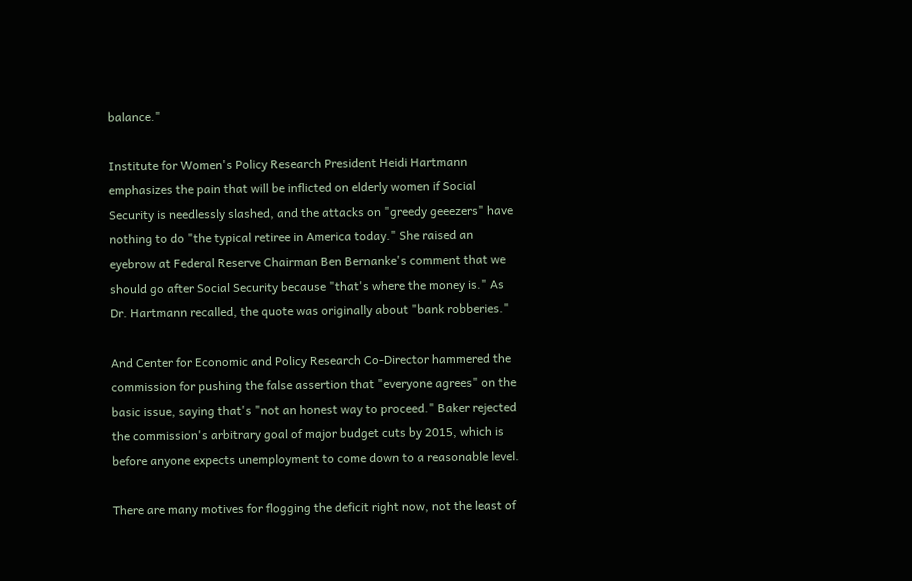balance."

Institute for Women's Policy Research President Heidi Hartmann emphasizes the pain that will be inflicted on elderly women if Social Security is needlessly slashed, and the attacks on "greedy geeezers" have nothing to do "the typical retiree in America today." She raised an eyebrow at Federal Reserve Chairman Ben Bernanke's comment that we should go after Social Security because "that's where the money is." As Dr. Hartmann recalled, the quote was originally about "bank robberies."

And Center for Economic and Policy Research Co-Director hammered the commission for pushing the false assertion that "everyone agrees" on the basic issue, saying that's "not an honest way to proceed." Baker rejected the commission's arbitrary goal of major budget cuts by 2015, which is before anyone expects unemployment to come down to a reasonable level.

There are many motives for flogging the deficit right now, not the least of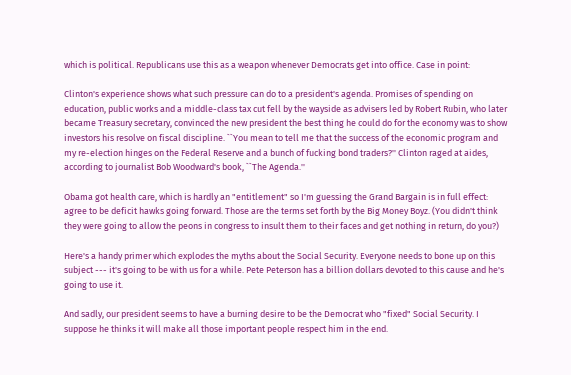which is political. Republicans use this as a weapon whenever Democrats get into office. Case in point:

Clinton's experience shows what such pressure can do to a president's agenda. Promises of spending on education, public works and a middle-class tax cut fell by the wayside as advisers led by Robert Rubin, who later became Treasury secretary, convinced the new president the best thing he could do for the economy was to show investors his resolve on fiscal discipline. ``You mean to tell me that the success of the economic program and my re-election hinges on the Federal Reserve and a bunch of fucking bond traders?'' Clinton raged at aides, according to journalist Bob Woodward's book, ``The Agenda.''

Obama got health care, which is hardly an "entitlement" so I'm guessing the Grand Bargain is in full effect: agree to be deficit hawks going forward. Those are the terms set forth by the Big Money Boyz. (You didn't think they were going to allow the peons in congress to insult them to their faces and get nothing in return, do you?)

Here's a handy primer which explodes the myths about the Social Security. Everyone needs to bone up on this subject --- it's going to be with us for a while. Pete Peterson has a billion dollars devoted to this cause and he's going to use it.

And sadly, our president seems to have a burning desire to be the Democrat who "fixed" Social Security. I suppose he thinks it will make all those important people respect him in the end.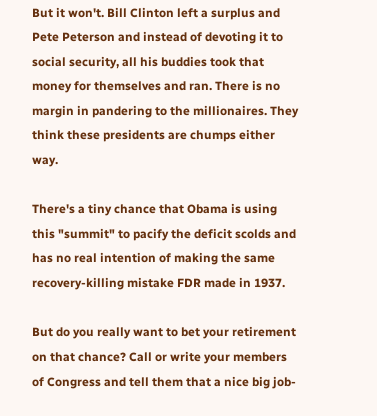But it won't. Bill Clinton left a surplus and Pete Peterson and instead of devoting it to social security, all his buddies took that money for themselves and ran. There is no margin in pandering to the millionaires. They think these presidents are chumps either way.

There's a tiny chance that Obama is using this "summit" to pacify the deficit scolds and has no real intention of making the same recovery-killing mistake FDR made in 1937.

But do you really want to bet your retirement on that chance? Call or write your members of Congress and tell them that a nice big job-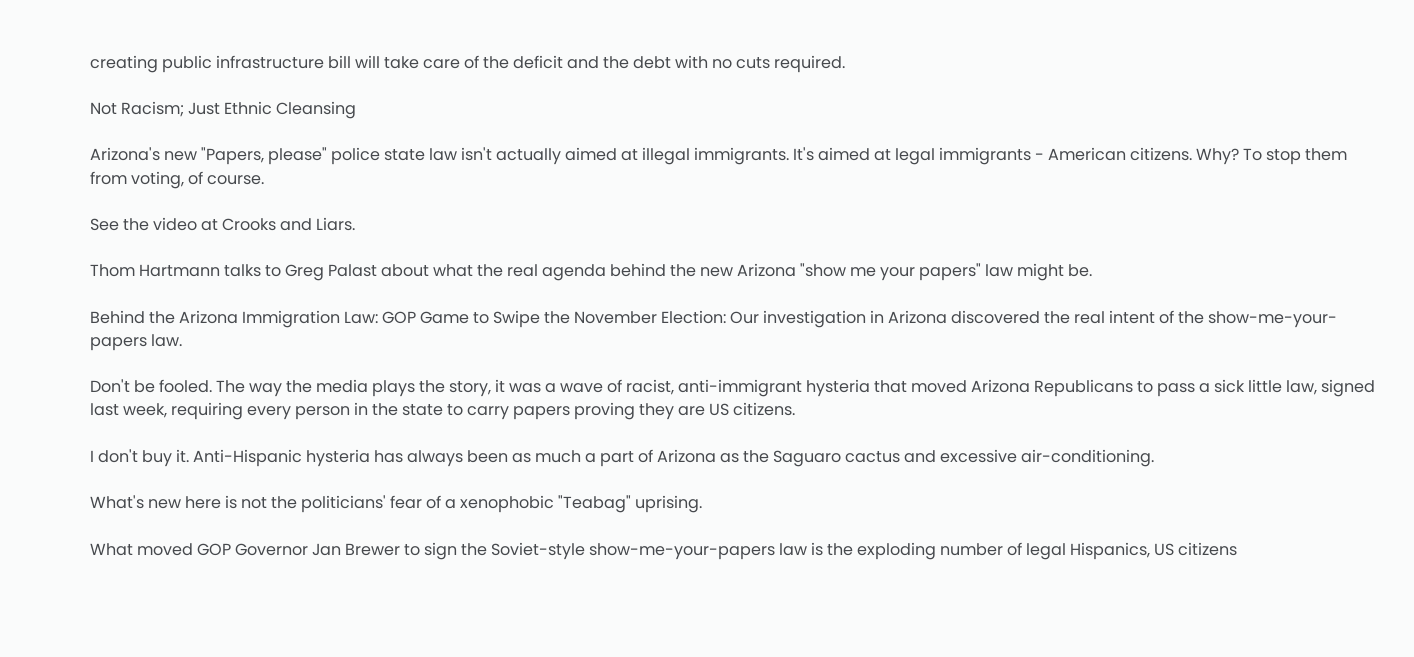creating public infrastructure bill will take care of the deficit and the debt with no cuts required.

Not Racism; Just Ethnic Cleansing

Arizona's new "Papers, please" police state law isn't actually aimed at illegal immigrants. It's aimed at legal immigrants - American citizens. Why? To stop them from voting, of course.

See the video at Crooks and Liars.

Thom Hartmann talks to Greg Palast about what the real agenda behind the new Arizona "show me your papers" law might be.

Behind the Arizona Immigration Law: GOP Game to Swipe the November Election: Our investigation in Arizona discovered the real intent of the show-me-your-papers law.

Don't be fooled. The way the media plays the story, it was a wave of racist, anti-immigrant hysteria that moved Arizona Republicans to pass a sick little law, signed last week, requiring every person in the state to carry papers proving they are US citizens.

I don't buy it. Anti-Hispanic hysteria has always been as much a part of Arizona as the Saguaro cactus and excessive air-conditioning.

What's new here is not the politicians' fear of a xenophobic "Teabag" uprising.

What moved GOP Governor Jan Brewer to sign the Soviet-style show-me-your-papers law is the exploding number of legal Hispanics, US citizens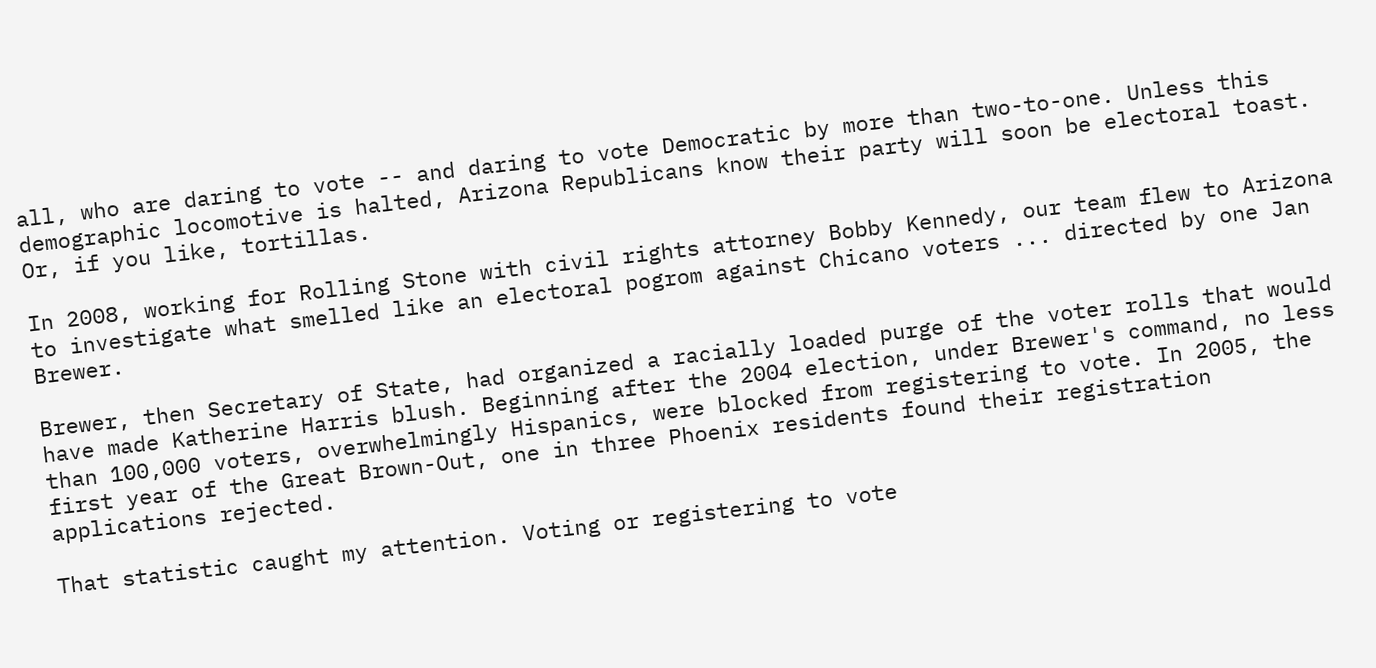all, who are daring to vote -- and daring to vote Democratic by more than two-to-one. Unless this demographic locomotive is halted, Arizona Republicans know their party will soon be electoral toast. Or, if you like, tortillas.

In 2008, working for Rolling Stone with civil rights attorney Bobby Kennedy, our team flew to Arizona to investigate what smelled like an electoral pogrom against Chicano voters ... directed by one Jan Brewer.

Brewer, then Secretary of State, had organized a racially loaded purge of the voter rolls that would have made Katherine Harris blush. Beginning after the 2004 election, under Brewer's command, no less than 100,000 voters, overwhelmingly Hispanics, were blocked from registering to vote. In 2005, the first year of the Great Brown-Out, one in three Phoenix residents found their registration applications rejected.

That statistic caught my attention. Voting or registering to vote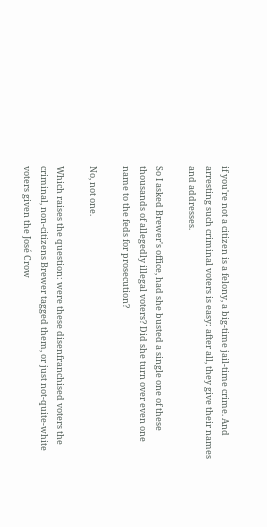if you're not a citizen is a felony, a big-time jail-time crime. And arresting such criminal voters is easy: after all, they give their names and addresses.

So I asked Brewer's office, had she busted a single one of these thousands of allegedly illegal voters? Did she turn over even one name to the feds for prosecution?

No, not one.

Which raises the question: were these disenfranchised voters the criminal, non-citizens Brewer tagged them, or just not-quite-white voters given the José Crow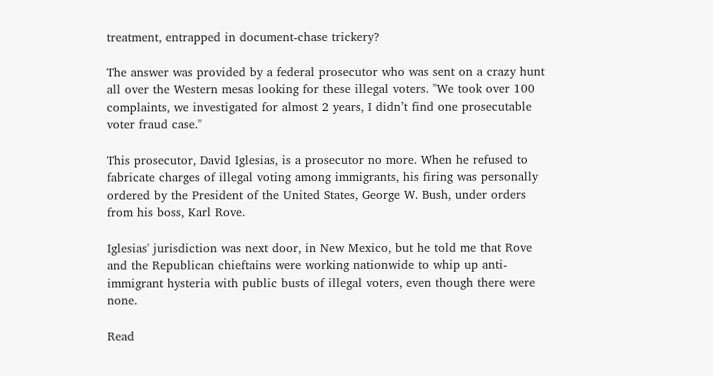treatment, entrapped in document-chase trickery?

The answer was provided by a federal prosecutor who was sent on a crazy hunt all over the Western mesas looking for these illegal voters. "We took over 100 complaints, we investigated for almost 2 years, I didn’t find one prosecutable voter fraud case."

This prosecutor, David Iglesias, is a prosecutor no more. When he refused to fabricate charges of illegal voting among immigrants, his firing was personally ordered by the President of the United States, George W. Bush, under orders from his boss, Karl Rove.

Iglesias' jurisdiction was next door, in New Mexico, but he told me that Rove and the Republican chieftains were working nationwide to whip up anti-immigrant hysteria with public busts of illegal voters, even though there were none.

Read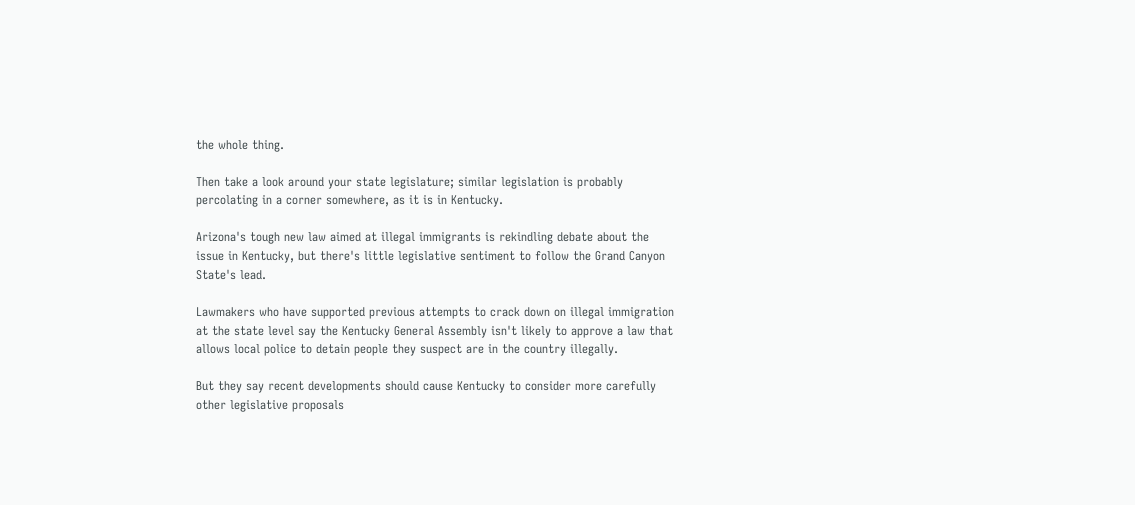the whole thing.

Then take a look around your state legislature; similar legislation is probably percolating in a corner somewhere, as it is in Kentucky.

Arizona's tough new law aimed at illegal immigrants is rekindling debate about the issue in Kentucky, but there's little legislative sentiment to follow the Grand Canyon State's lead.

Lawmakers who have supported previous attempts to crack down on illegal immigration at the state level say the Kentucky General Assembly isn't likely to approve a law that allows local police to detain people they suspect are in the country illegally.

But they say recent developments should cause Kentucky to consider more carefully other legislative proposals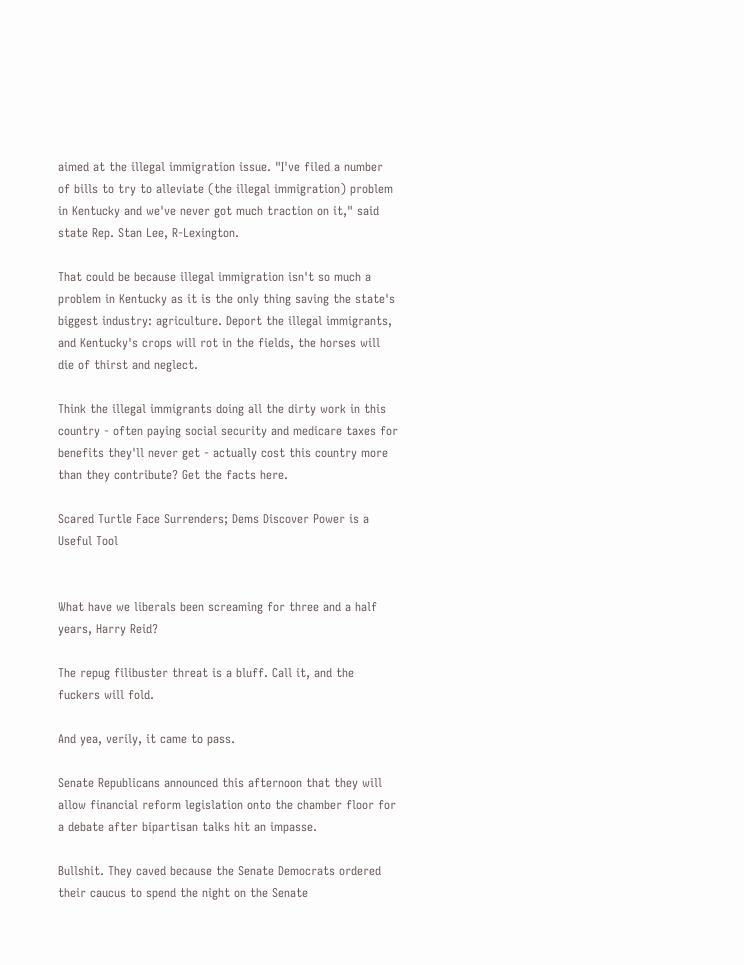aimed at the illegal immigration issue. "I've filed a number of bills to try to alleviate (the illegal immigration) problem in Kentucky and we've never got much traction on it," said state Rep. Stan Lee, R-Lexington.

That could be because illegal immigration isn't so much a problem in Kentucky as it is the only thing saving the state's biggest industry: agriculture. Deport the illegal immigrants, and Kentucky's crops will rot in the fields, the horses will die of thirst and neglect.

Think the illegal immigrants doing all the dirty work in this country - often paying social security and medicare taxes for benefits they'll never get - actually cost this country more than they contribute? Get the facts here.

Scared Turtle Face Surrenders; Dems Discover Power is a Useful Tool


What have we liberals been screaming for three and a half years, Harry Reid?

The repug filibuster threat is a bluff. Call it, and the fuckers will fold.

And yea, verily, it came to pass.

Senate Republicans announced this afternoon that they will allow financial reform legislation onto the chamber floor for a debate after bipartisan talks hit an impasse.

Bullshit. They caved because the Senate Democrats ordered their caucus to spend the night on the Senate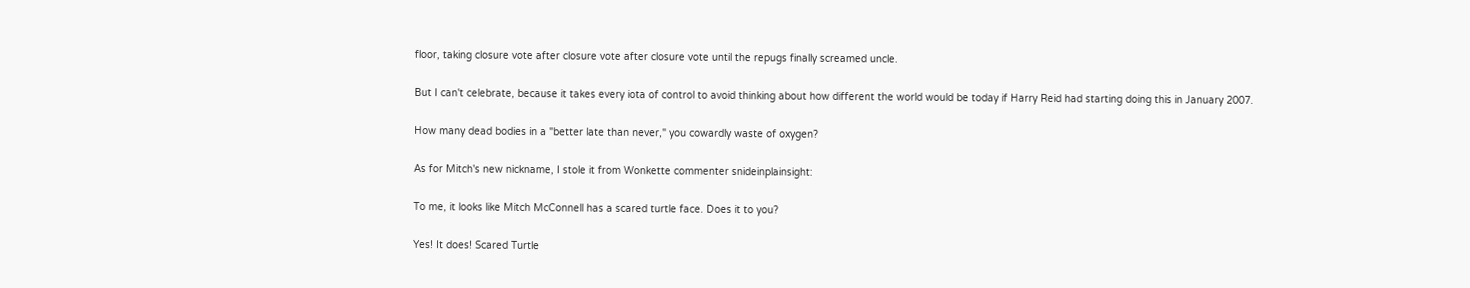floor, taking closure vote after closure vote after closure vote until the repugs finally screamed uncle.

But I can't celebrate, because it takes every iota of control to avoid thinking about how different the world would be today if Harry Reid had starting doing this in January 2007.

How many dead bodies in a "better late than never," you cowardly waste of oxygen?

As for Mitch's new nickname, I stole it from Wonkette commenter snideinplainsight:

To me, it looks like Mitch McConnell has a scared turtle face. Does it to you?

Yes! It does! Scared Turtle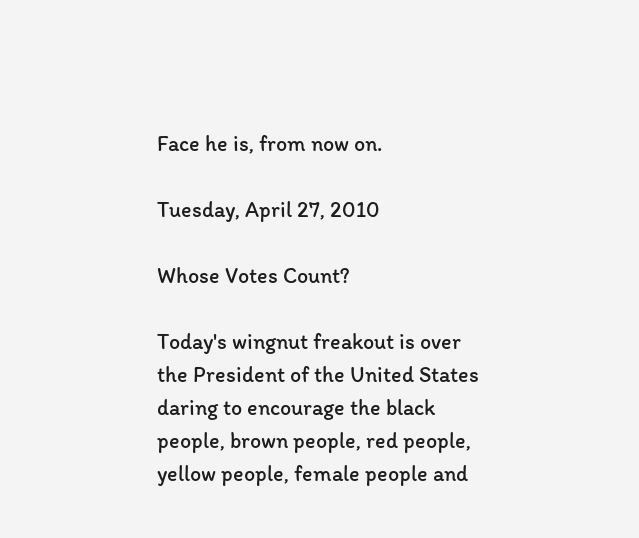Face he is, from now on.

Tuesday, April 27, 2010

Whose Votes Count?

Today's wingnut freakout is over the President of the United States daring to encourage the black people, brown people, red people, yellow people, female people and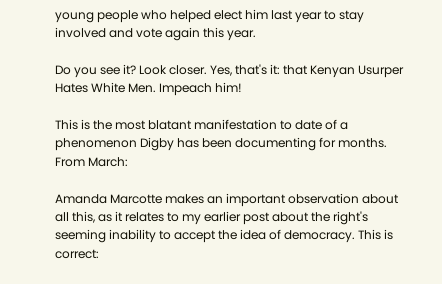young people who helped elect him last year to stay involved and vote again this year.

Do you see it? Look closer. Yes, that's it: that Kenyan Usurper Hates White Men. Impeach him!

This is the most blatant manifestation to date of a phenomenon Digby has been documenting for months. From March:

Amanda Marcotte makes an important observation about all this, as it relates to my earlier post about the right's seeming inability to accept the idea of democracy. This is correct: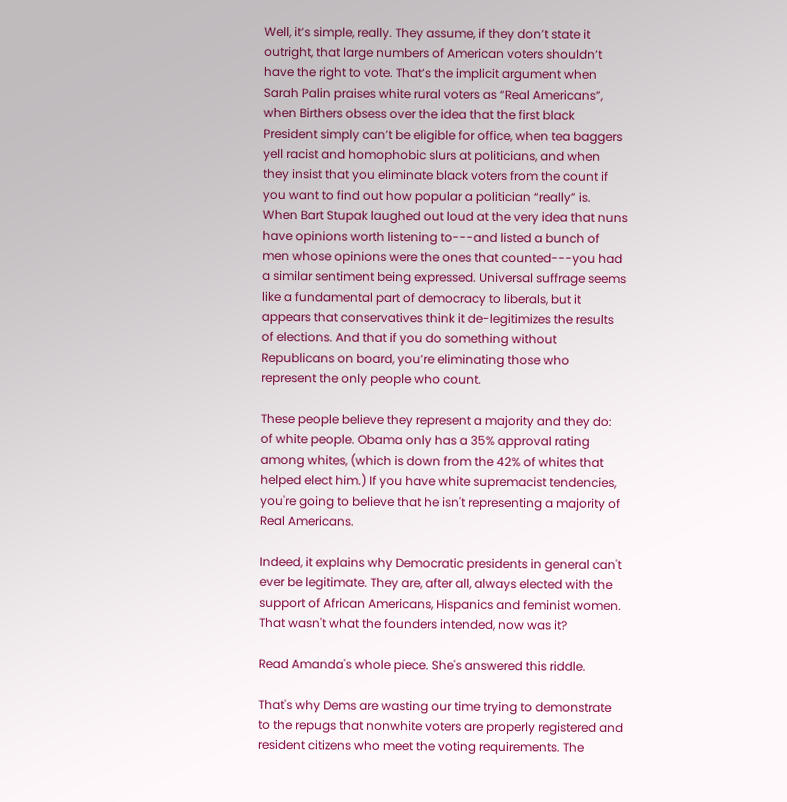Well, it’s simple, really. They assume, if they don’t state it outright, that large numbers of American voters shouldn’t have the right to vote. That’s the implicit argument when Sarah Palin praises white rural voters as “Real Americans”, when Birthers obsess over the idea that the first black President simply can’t be eligible for office, when tea baggers yell racist and homophobic slurs at politicians, and when they insist that you eliminate black voters from the count if you want to find out how popular a politician “really” is. When Bart Stupak laughed out loud at the very idea that nuns have opinions worth listening to---and listed a bunch of men whose opinions were the ones that counted---you had a similar sentiment being expressed. Universal suffrage seems like a fundamental part of democracy to liberals, but it appears that conservatives think it de-legitimizes the results of elections. And that if you do something without Republicans on board, you’re eliminating those who represent the only people who count.

These people believe they represent a majority and they do: of white people. Obama only has a 35% approval rating among whites, (which is down from the 42% of whites that helped elect him.) If you have white supremacist tendencies, you're going to believe that he isn't representing a majority of Real Americans.

Indeed, it explains why Democratic presidents in general can't ever be legitimate. They are, after all, always elected with the support of African Americans, Hispanics and feminist women. That wasn't what the founders intended, now was it?

Read Amanda's whole piece. She's answered this riddle.

That's why Dems are wasting our time trying to demonstrate to the repugs that nonwhite voters are properly registered and resident citizens who meet the voting requirements. The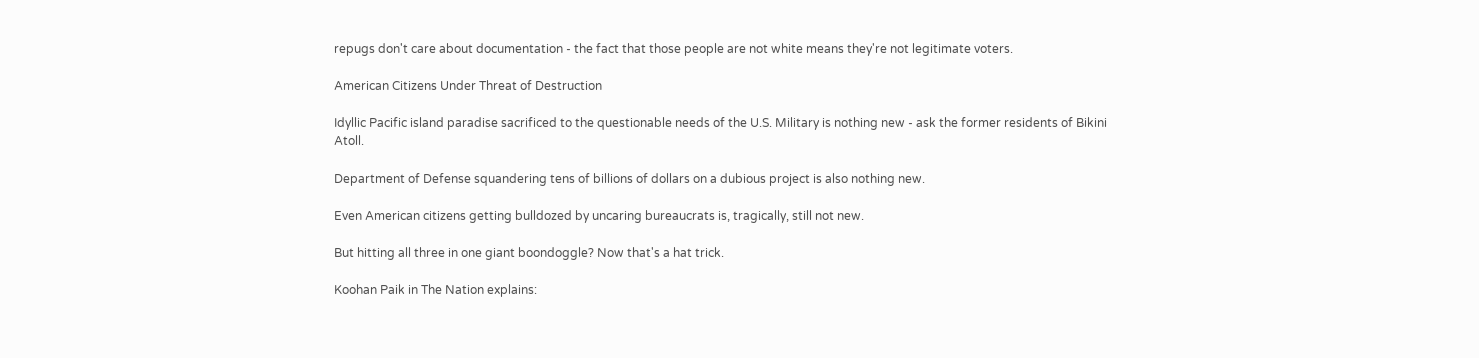repugs don't care about documentation - the fact that those people are not white means they're not legitimate voters.

American Citizens Under Threat of Destruction

Idyllic Pacific island paradise sacrificed to the questionable needs of the U.S. Military is nothing new - ask the former residents of Bikini Atoll.

Department of Defense squandering tens of billions of dollars on a dubious project is also nothing new.

Even American citizens getting bulldozed by uncaring bureaucrats is, tragically, still not new.

But hitting all three in one giant boondoggle? Now that's a hat trick.

Koohan Paik in The Nation explains: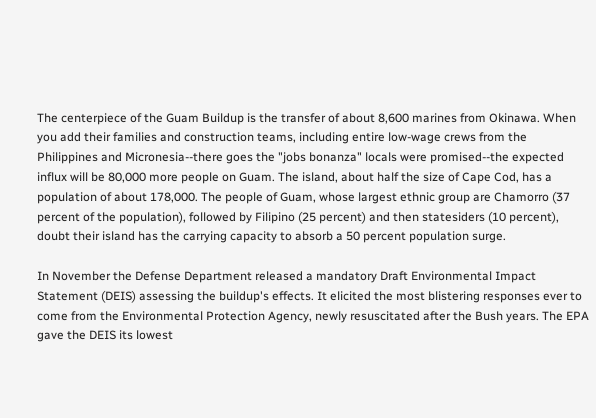The centerpiece of the Guam Buildup is the transfer of about 8,600 marines from Okinawa. When you add their families and construction teams, including entire low-wage crews from the Philippines and Micronesia--there goes the "jobs bonanza" locals were promised--the expected influx will be 80,000 more people on Guam. The island, about half the size of Cape Cod, has a population of about 178,000. The people of Guam, whose largest ethnic group are Chamorro (37 percent of the population), followed by Filipino (25 percent) and then statesiders (10 percent), doubt their island has the carrying capacity to absorb a 50 percent population surge.

In November the Defense Department released a mandatory Draft Environmental Impact Statement (DEIS) assessing the buildup's effects. It elicited the most blistering responses ever to come from the Environmental Protection Agency, newly resuscitated after the Bush years. The EPA gave the DEIS its lowest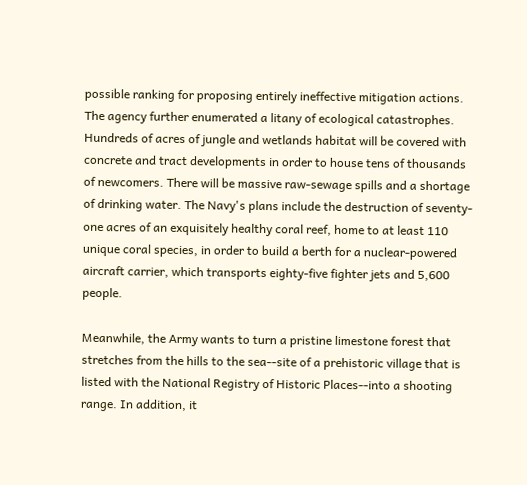possible ranking for proposing entirely ineffective mitigation actions. The agency further enumerated a litany of ecological catastrophes. Hundreds of acres of jungle and wetlands habitat will be covered with concrete and tract developments in order to house tens of thousands of newcomers. There will be massive raw-sewage spills and a shortage of drinking water. The Navy's plans include the destruction of seventy-one acres of an exquisitely healthy coral reef, home to at least 110 unique coral species, in order to build a berth for a nuclear-powered aircraft carrier, which transports eighty-five fighter jets and 5,600 people.

Meanwhile, the Army wants to turn a pristine limestone forest that stretches from the hills to the sea--site of a prehistoric village that is listed with the National Registry of Historic Places--into a shooting range. In addition, it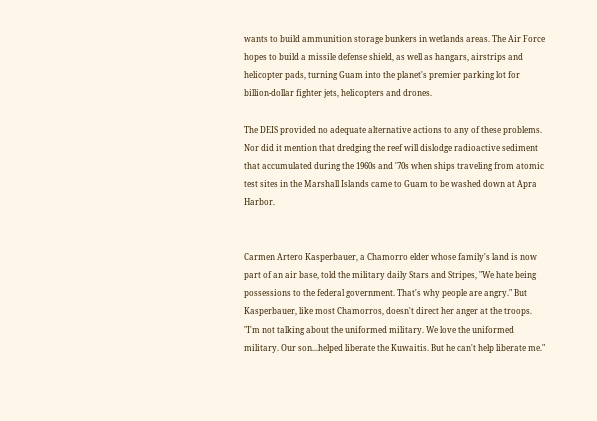wants to build ammunition storage bunkers in wetlands areas. The Air Force hopes to build a missile defense shield, as well as hangars, airstrips and helicopter pads, turning Guam into the planet's premier parking lot for billion-dollar fighter jets, helicopters and drones.

The DEIS provided no adequate alternative actions to any of these problems. Nor did it mention that dredging the reef will dislodge radioactive sediment that accumulated during the 1960s and '70s when ships traveling from atomic test sites in the Marshall Islands came to Guam to be washed down at Apra Harbor.


Carmen Artero Kasperbauer, a Chamorro elder whose family's land is now part of an air base, told the military daily Stars and Stripes, "We hate being possessions to the federal government. That's why people are angry." But Kasperbauer, like most Chamorros, doesn't direct her anger at the troops. "I'm not talking about the uniformed military. We love the uniformed military. Our son...helped liberate the Kuwaitis. But he can't help liberate me."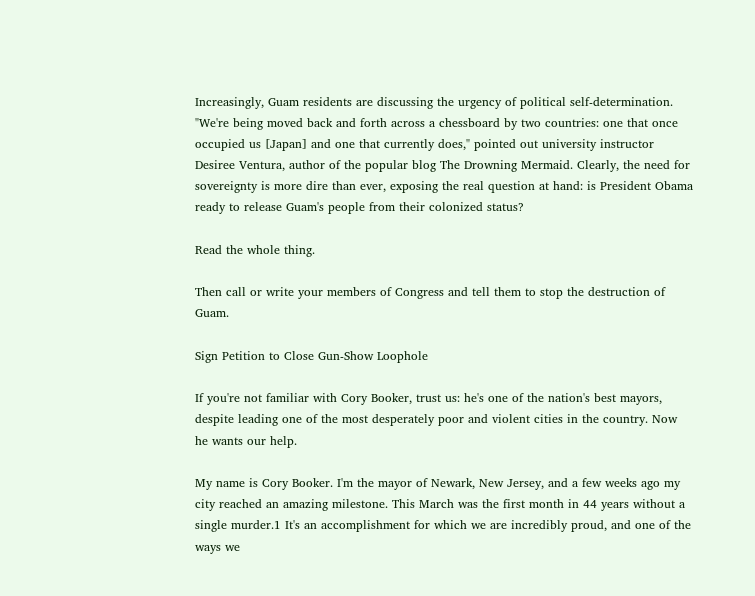Increasingly, Guam residents are discussing the urgency of political self-determination. "We're being moved back and forth across a chessboard by two countries: one that once occupied us [Japan] and one that currently does," pointed out university instructor Desiree Ventura, author of the popular blog The Drowning Mermaid. Clearly, the need for sovereignty is more dire than ever, exposing the real question at hand: is President Obama ready to release Guam's people from their colonized status?

Read the whole thing.

Then call or write your members of Congress and tell them to stop the destruction of Guam.

Sign Petition to Close Gun-Show Loophole

If you're not familiar with Cory Booker, trust us: he's one of the nation's best mayors, despite leading one of the most desperately poor and violent cities in the country. Now he wants our help.

My name is Cory Booker. I'm the mayor of Newark, New Jersey, and a few weeks ago my city reached an amazing milestone. This March was the first month in 44 years without a single murder.1 It's an accomplishment for which we are incredibly proud, and one of the ways we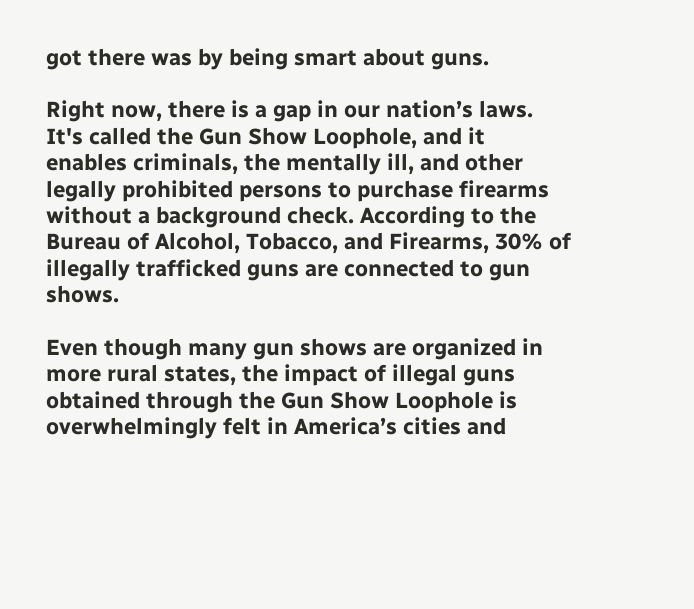got there was by being smart about guns.

Right now, there is a gap in our nation’s laws. It's called the Gun Show Loophole, and it enables criminals, the mentally ill, and other legally prohibited persons to purchase firearms without a background check. According to the Bureau of Alcohol, Tobacco, and Firearms, 30% of illegally trafficked guns are connected to gun shows.

Even though many gun shows are organized in more rural states, the impact of illegal guns obtained through the Gun Show Loophole is overwhelmingly felt in America’s cities and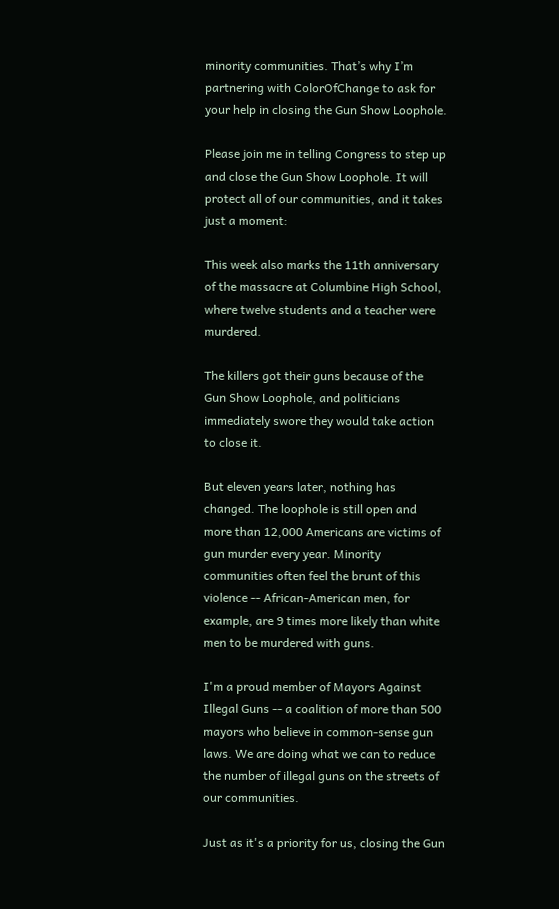minority communities. That’s why I’m partnering with ColorOfChange to ask for your help in closing the Gun Show Loophole.

Please join me in telling Congress to step up and close the Gun Show Loophole. It will protect all of our communities, and it takes just a moment:

This week also marks the 11th anniversary of the massacre at Columbine High School, where twelve students and a teacher were murdered.

The killers got their guns because of the Gun Show Loophole, and politicians immediately swore they would take action to close it.

But eleven years later, nothing has changed. The loophole is still open and more than 12,000 Americans are victims of gun murder every year. Minority communities often feel the brunt of this violence -- African-American men, for example, are 9 times more likely than white men to be murdered with guns.

I'm a proud member of Mayors Against Illegal Guns -- a coalition of more than 500 mayors who believe in common-sense gun laws. We are doing what we can to reduce the number of illegal guns on the streets of our communities.

Just as it's a priority for us, closing the Gun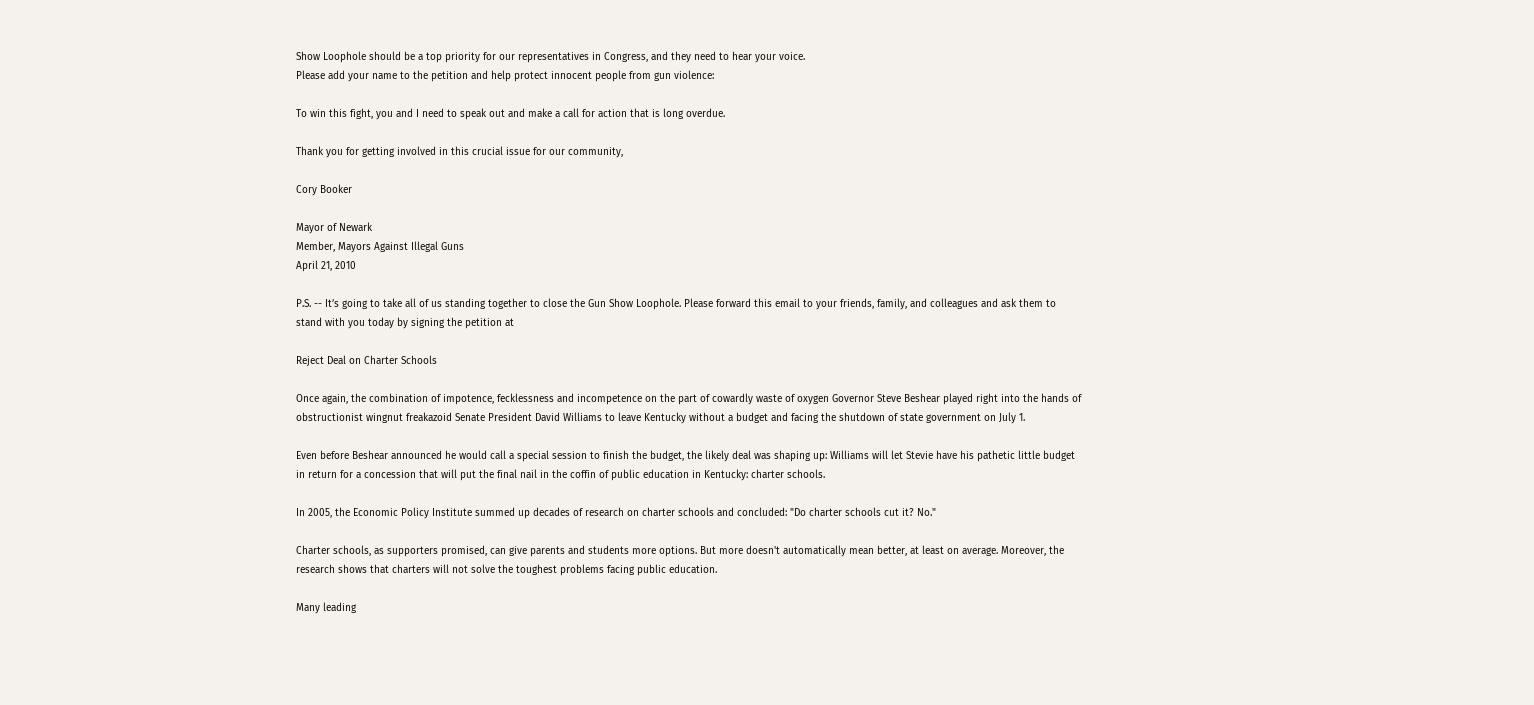Show Loophole should be a top priority for our representatives in Congress, and they need to hear your voice.
Please add your name to the petition and help protect innocent people from gun violence:

To win this fight, you and I need to speak out and make a call for action that is long overdue.

Thank you for getting involved in this crucial issue for our community,

Cory Booker

Mayor of Newark
Member, Mayors Against Illegal Guns
April 21, 2010

P.S. -- It’s going to take all of us standing together to close the Gun Show Loophole. Please forward this email to your friends, family, and colleagues and ask them to stand with you today by signing the petition at

Reject Deal on Charter Schools

Once again, the combination of impotence, fecklessness and incompetence on the part of cowardly waste of oxygen Governor Steve Beshear played right into the hands of obstructionist wingnut freakazoid Senate President David Williams to leave Kentucky without a budget and facing the shutdown of state government on July 1.

Even before Beshear announced he would call a special session to finish the budget, the likely deal was shaping up: Williams will let Stevie have his pathetic little budget in return for a concession that will put the final nail in the coffin of public education in Kentucky: charter schools.

In 2005, the Economic Policy Institute summed up decades of research on charter schools and concluded: "Do charter schools cut it? No."

Charter schools, as supporters promised, can give parents and students more options. But more doesn't automatically mean better, at least on average. Moreover, the research shows that charters will not solve the toughest problems facing public education.

Many leading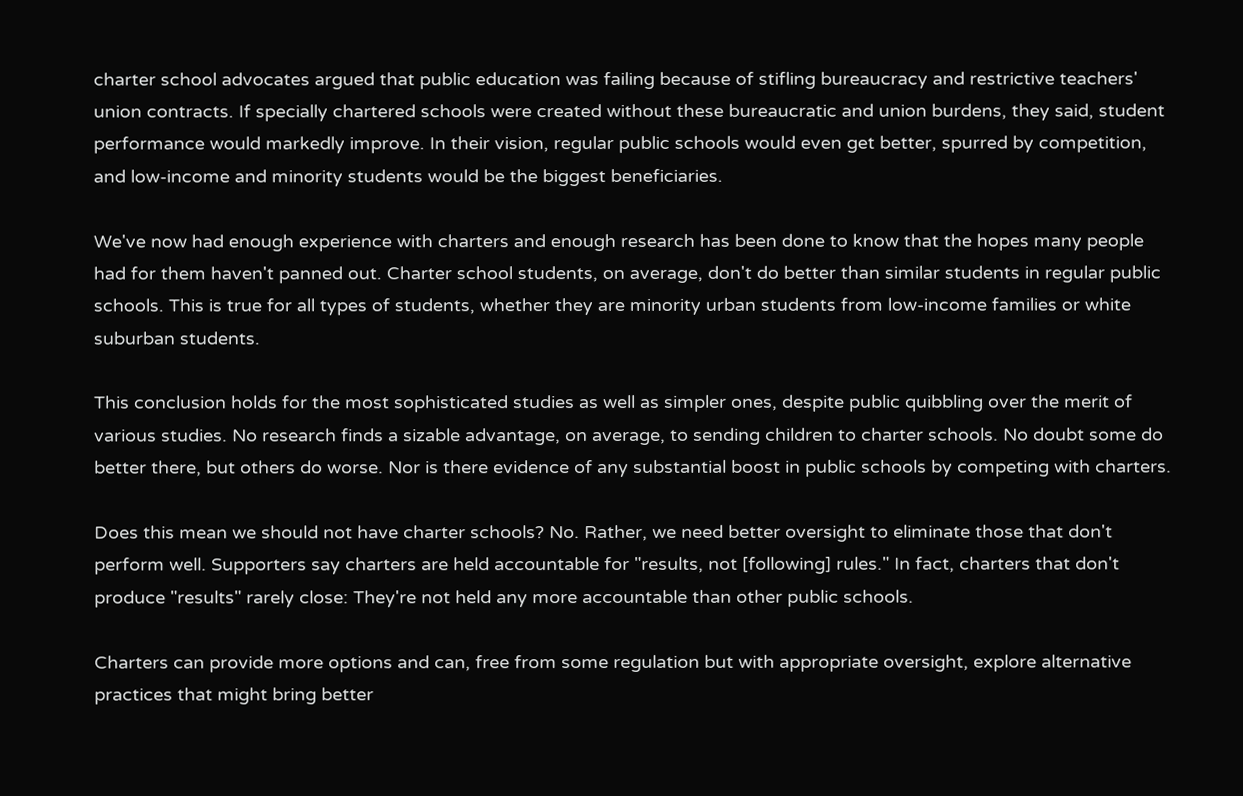charter school advocates argued that public education was failing because of stifling bureaucracy and restrictive teachers' union contracts. If specially chartered schools were created without these bureaucratic and union burdens, they said, student performance would markedly improve. In their vision, regular public schools would even get better, spurred by competition, and low-income and minority students would be the biggest beneficiaries.

We've now had enough experience with charters and enough research has been done to know that the hopes many people had for them haven't panned out. Charter school students, on average, don't do better than similar students in regular public schools. This is true for all types of students, whether they are minority urban students from low-income families or white suburban students.

This conclusion holds for the most sophisticated studies as well as simpler ones, despite public quibbling over the merit of various studies. No research finds a sizable advantage, on average, to sending children to charter schools. No doubt some do better there, but others do worse. Nor is there evidence of any substantial boost in public schools by competing with charters.

Does this mean we should not have charter schools? No. Rather, we need better oversight to eliminate those that don't perform well. Supporters say charters are held accountable for "results, not [following] rules." In fact, charters that don't produce "results" rarely close: They're not held any more accountable than other public schools.

Charters can provide more options and can, free from some regulation but with appropriate oversight, explore alternative practices that might bring better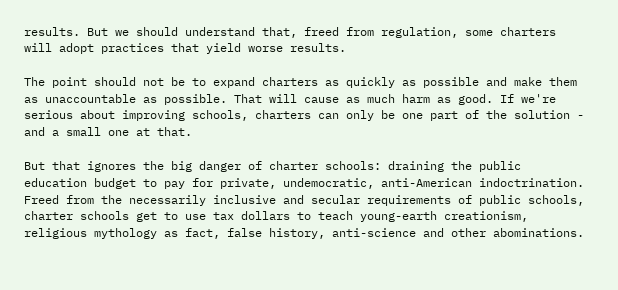results. But we should understand that, freed from regulation, some charters will adopt practices that yield worse results.

The point should not be to expand charters as quickly as possible and make them as unaccountable as possible. That will cause as much harm as good. If we're serious about improving schools, charters can only be one part of the solution - and a small one at that.

But that ignores the big danger of charter schools: draining the public education budget to pay for private, undemocratic, anti-American indoctrination. Freed from the necessarily inclusive and secular requirements of public schools, charter schools get to use tax dollars to teach young-earth creationism, religious mythology as fact, false history, anti-science and other abominations.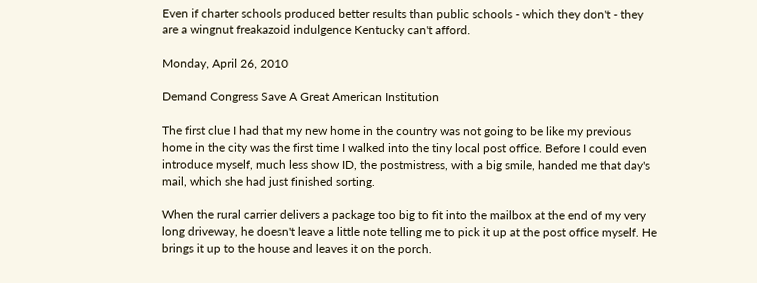Even if charter schools produced better results than public schools - which they don't - they are a wingnut freakazoid indulgence Kentucky can't afford.

Monday, April 26, 2010

Demand Congress Save A Great American Institution

The first clue I had that my new home in the country was not going to be like my previous home in the city was the first time I walked into the tiny local post office. Before I could even introduce myself, much less show ID, the postmistress, with a big smile, handed me that day's mail, which she had just finished sorting.

When the rural carrier delivers a package too big to fit into the mailbox at the end of my very long driveway, he doesn't leave a little note telling me to pick it up at the post office myself. He brings it up to the house and leaves it on the porch.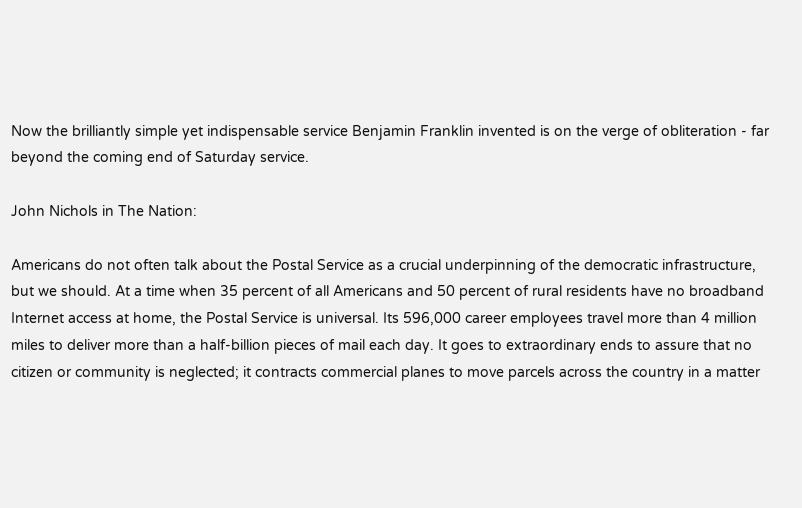Now the brilliantly simple yet indispensable service Benjamin Franklin invented is on the verge of obliteration - far beyond the coming end of Saturday service.

John Nichols in The Nation:

Americans do not often talk about the Postal Service as a crucial underpinning of the democratic infrastructure, but we should. At a time when 35 percent of all Americans and 50 percent of rural residents have no broadband Internet access at home, the Postal Service is universal. Its 596,000 career employees travel more than 4 million miles to deliver more than a half-billion pieces of mail each day. It goes to extraordinary ends to assure that no citizen or community is neglected; it contracts commercial planes to move parcels across the country in a matter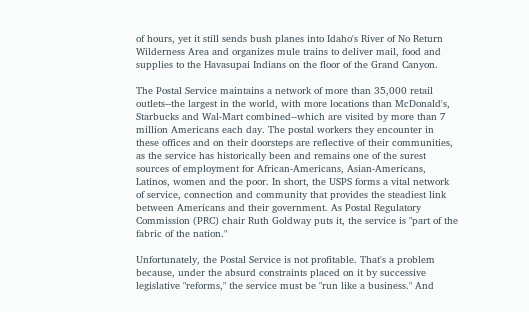of hours, yet it still sends bush planes into Idaho's River of No Return Wilderness Area and organizes mule trains to deliver mail, food and supplies to the Havasupai Indians on the floor of the Grand Canyon.

The Postal Service maintains a network of more than 35,000 retail outlets--the largest in the world, with more locations than McDonald's, Starbucks and Wal-Mart combined--which are visited by more than 7 million Americans each day. The postal workers they encounter in these offices and on their doorsteps are reflective of their communities, as the service has historically been and remains one of the surest sources of employment for African-Americans, Asian-Americans, Latinos, women and the poor. In short, the USPS forms a vital network of service, connection and community that provides the steadiest link between Americans and their government. As Postal Regulatory Commission (PRC) chair Ruth Goldway puts it, the service is "part of the fabric of the nation."

Unfortunately, the Postal Service is not profitable. That's a problem because, under the absurd constraints placed on it by successive legislative "reforms," the service must be "run like a business." And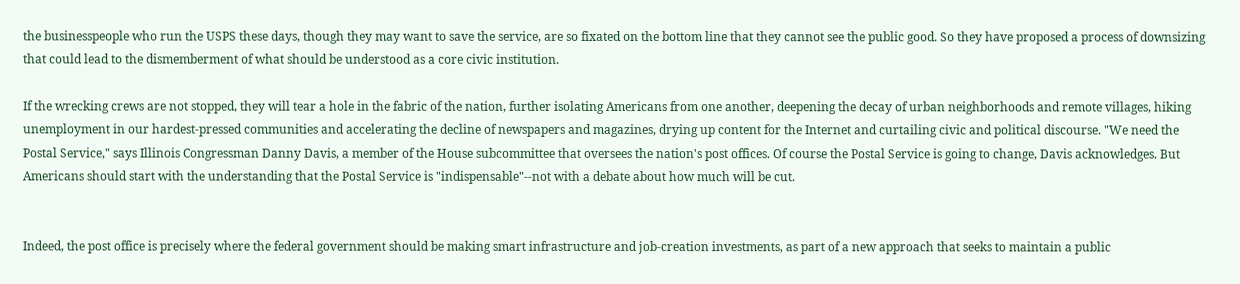the businesspeople who run the USPS these days, though they may want to save the service, are so fixated on the bottom line that they cannot see the public good. So they have proposed a process of downsizing that could lead to the dismemberment of what should be understood as a core civic institution.

If the wrecking crews are not stopped, they will tear a hole in the fabric of the nation, further isolating Americans from one another, deepening the decay of urban neighborhoods and remote villages, hiking unemployment in our hardest-pressed communities and accelerating the decline of newspapers and magazines, drying up content for the Internet and curtailing civic and political discourse. "We need the Postal Service," says Illinois Congressman Danny Davis, a member of the House subcommittee that oversees the nation's post offices. Of course the Postal Service is going to change, Davis acknowledges. But Americans should start with the understanding that the Postal Service is "indispensable"--not with a debate about how much will be cut.


Indeed, the post office is precisely where the federal government should be making smart infrastructure and job-creation investments, as part of a new approach that seeks to maintain a public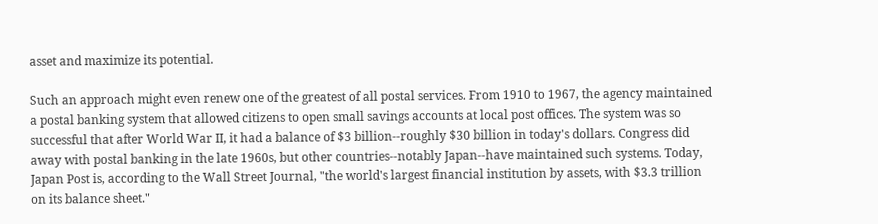asset and maximize its potential.

Such an approach might even renew one of the greatest of all postal services. From 1910 to 1967, the agency maintained a postal banking system that allowed citizens to open small savings accounts at local post offices. The system was so successful that after World War II, it had a balance of $3 billion--roughly $30 billion in today's dollars. Congress did away with postal banking in the late 1960s, but other countries--notably Japan--have maintained such systems. Today, Japan Post is, according to the Wall Street Journal, "the world's largest financial institution by assets, with $3.3 trillion on its balance sheet."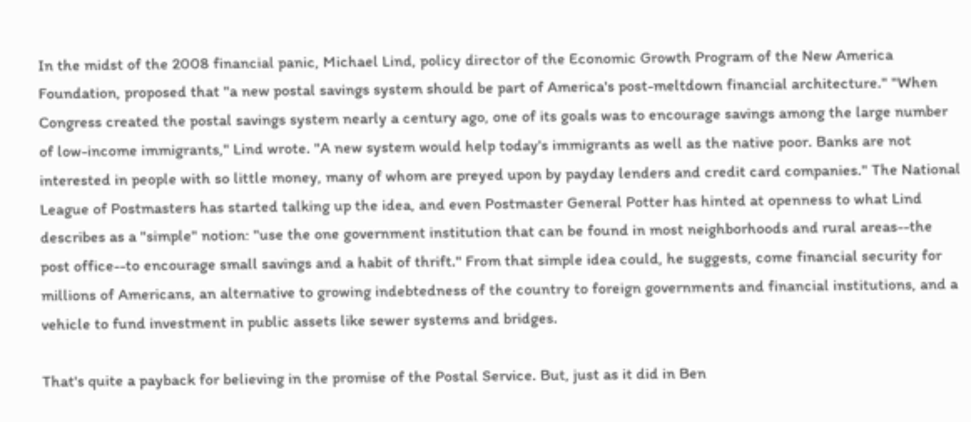In the midst of the 2008 financial panic, Michael Lind, policy director of the Economic Growth Program of the New America Foundation, proposed that "a new postal savings system should be part of America's post-meltdown financial architecture." "When Congress created the postal savings system nearly a century ago, one of its goals was to encourage savings among the large number of low-income immigrants," Lind wrote. "A new system would help today's immigrants as well as the native poor. Banks are not interested in people with so little money, many of whom are preyed upon by payday lenders and credit card companies." The National League of Postmasters has started talking up the idea, and even Postmaster General Potter has hinted at openness to what Lind describes as a "simple" notion: "use the one government institution that can be found in most neighborhoods and rural areas--the post office--to encourage small savings and a habit of thrift." From that simple idea could, he suggests, come financial security for millions of Americans, an alternative to growing indebtedness of the country to foreign governments and financial institutions, and a vehicle to fund investment in public assets like sewer systems and bridges.

That's quite a payback for believing in the promise of the Postal Service. But, just as it did in Ben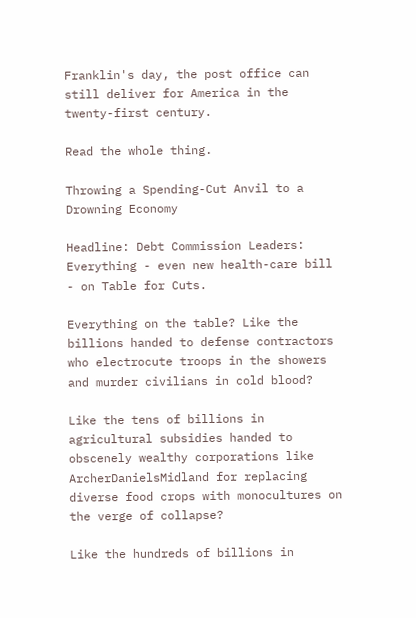Franklin's day, the post office can still deliver for America in the twenty-first century.

Read the whole thing.

Throwing a Spending-Cut Anvil to a Drowning Economy

Headline: Debt Commission Leaders: Everything - even new health-care bill - on Table for Cuts.

Everything on the table? Like the billions handed to defense contractors who electrocute troops in the showers and murder civilians in cold blood?

Like the tens of billions in agricultural subsidies handed to obscenely wealthy corporations like ArcherDanielsMidland for replacing diverse food crops with monocultures on the verge of collapse?

Like the hundreds of billions in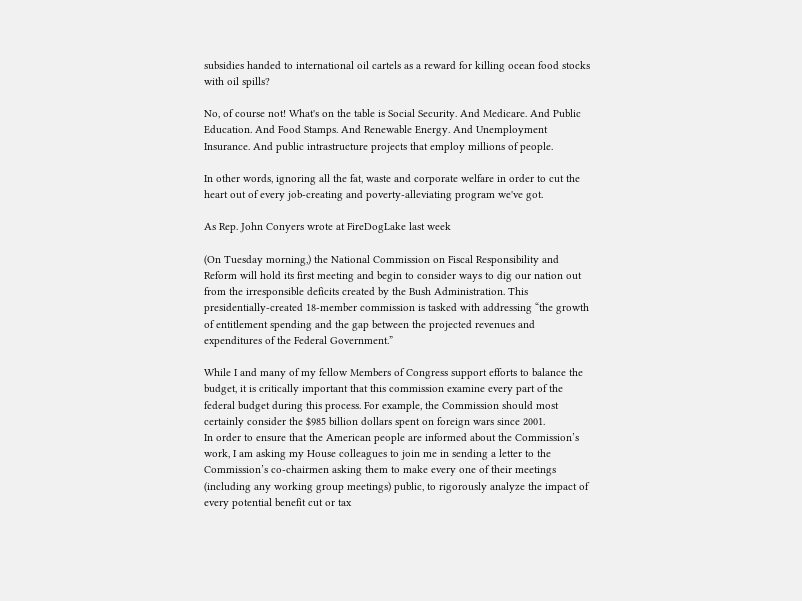subsidies handed to international oil cartels as a reward for killing ocean food stocks with oil spills?

No, of course not! What's on the table is Social Security. And Medicare. And Public Education. And Food Stamps. And Renewable Energy. And Unemployment Insurance. And public intrastructure projects that employ millions of people.

In other words, ignoring all the fat, waste and corporate welfare in order to cut the heart out of every job-creating and poverty-alleviating program we've got.

As Rep. John Conyers wrote at FireDogLake last week

(On Tuesday morning,) the National Commission on Fiscal Responsibility and Reform will hold its first meeting and begin to consider ways to dig our nation out from the irresponsible deficits created by the Bush Administration. This presidentially-created 18-member commission is tasked with addressing “the growth of entitlement spending and the gap between the projected revenues and expenditures of the Federal Government.”

While I and many of my fellow Members of Congress support efforts to balance the budget, it is critically important that this commission examine every part of the federal budget during this process. For example, the Commission should most certainly consider the $985 billion dollars spent on foreign wars since 2001.
In order to ensure that the American people are informed about the Commission’s work, I am asking my House colleagues to join me in sending a letter to the Commission’s co-chairmen asking them to make every one of their meetings (including any working group meetings) public, to rigorously analyze the impact of every potential benefit cut or tax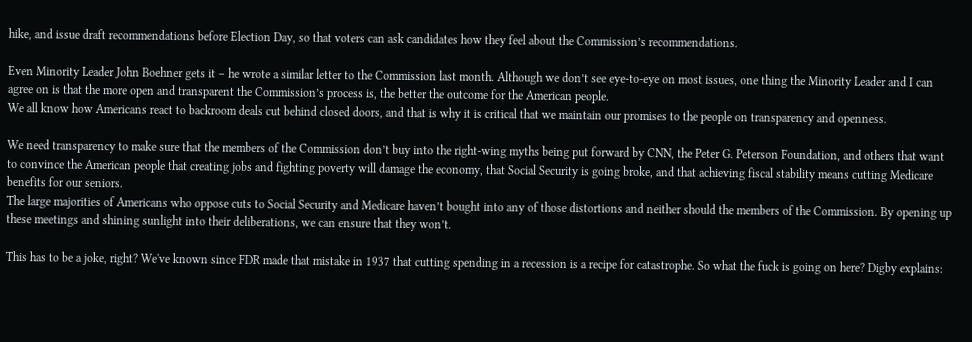hike, and issue draft recommendations before Election Day, so that voters can ask candidates how they feel about the Commission’s recommendations.

Even Minority Leader John Boehner gets it – he wrote a similar letter to the Commission last month. Although we don’t see eye-to-eye on most issues, one thing the Minority Leader and I can agree on is that the more open and transparent the Commission’s process is, the better the outcome for the American people.
We all know how Americans react to backroom deals cut behind closed doors, and that is why it is critical that we maintain our promises to the people on transparency and openness.

We need transparency to make sure that the members of the Commission don’t buy into the right-wing myths being put forward by CNN, the Peter G. Peterson Foundation, and others that want to convince the American people that creating jobs and fighting poverty will damage the economy, that Social Security is going broke, and that achieving fiscal stability means cutting Medicare benefits for our seniors.
The large majorities of Americans who oppose cuts to Social Security and Medicare haven’t bought into any of those distortions and neither should the members of the Commission. By opening up these meetings and shining sunlight into their deliberations, we can ensure that they won’t.

This has to be a joke, right? We've known since FDR made that mistake in 1937 that cutting spending in a recession is a recipe for catastrophe. So what the fuck is going on here? Digby explains: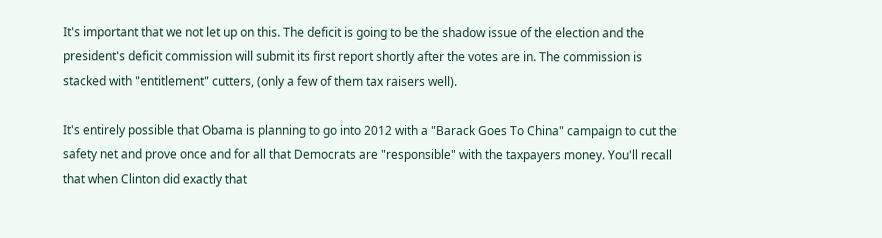It's important that we not let up on this. The deficit is going to be the shadow issue of the election and the president's deficit commission will submit its first report shortly after the votes are in. The commission is stacked with "entitlement" cutters, (only a few of them tax raisers well).

It's entirely possible that Obama is planning to go into 2012 with a "Barack Goes To China" campaign to cut the safety net and prove once and for all that Democrats are "responsible" with the taxpayers money. You'll recall that when Clinton did exactly that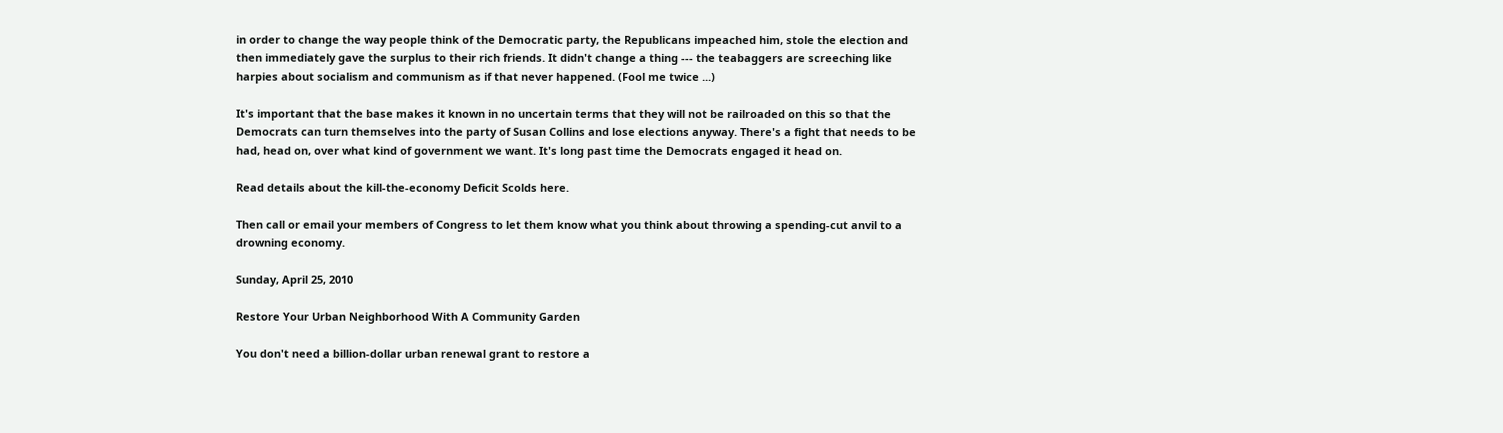in order to change the way people think of the Democratic party, the Republicans impeached him, stole the election and then immediately gave the surplus to their rich friends. It didn't change a thing --- the teabaggers are screeching like harpies about socialism and communism as if that never happened. (Fool me twice ...)

It's important that the base makes it known in no uncertain terms that they will not be railroaded on this so that the Democrats can turn themselves into the party of Susan Collins and lose elections anyway. There's a fight that needs to be had, head on, over what kind of government we want. It's long past time the Democrats engaged it head on.

Read details about the kill-the-economy Deficit Scolds here.

Then call or email your members of Congress to let them know what you think about throwing a spending-cut anvil to a drowning economy.

Sunday, April 25, 2010

Restore Your Urban Neighborhood With A Community Garden

You don't need a billion-dollar urban renewal grant to restore a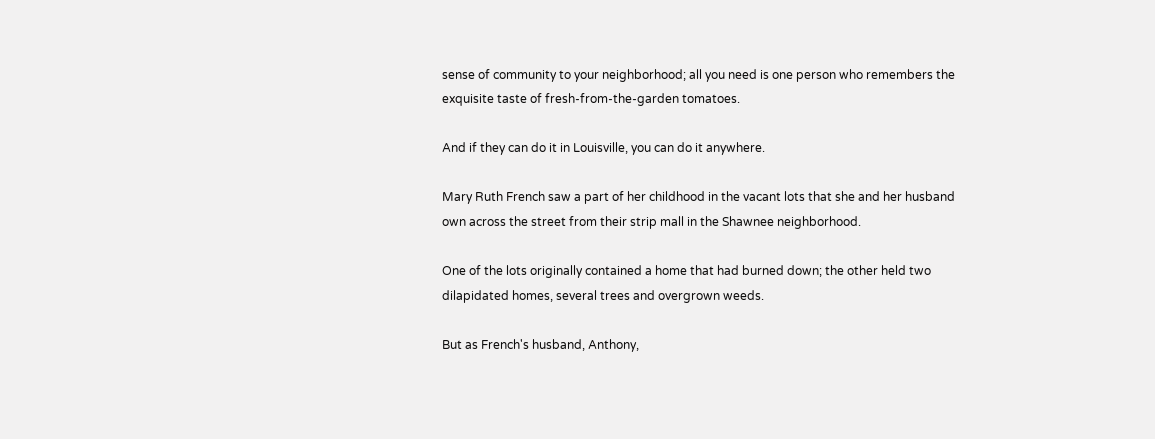sense of community to your neighborhood; all you need is one person who remembers the exquisite taste of fresh-from-the-garden tomatoes.

And if they can do it in Louisville, you can do it anywhere.

Mary Ruth French saw a part of her childhood in the vacant lots that she and her husband own across the street from their strip mall in the Shawnee neighborhood.

One of the lots originally contained a home that had burned down; the other held two dilapidated homes, several trees and overgrown weeds.

But as French's husband, Anthony,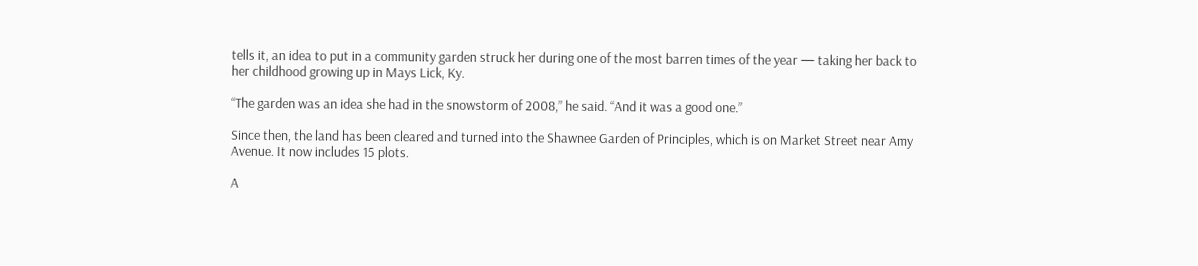tells it, an idea to put in a community garden struck her during one of the most barren times of the year — taking her back to her childhood growing up in Mays Lick, Ky.

“The garden was an idea she had in the snowstorm of 2008,” he said. “And it was a good one.”

Since then, the land has been cleared and turned into the Shawnee Garden of Principles, which is on Market Street near Amy Avenue. It now includes 15 plots.

A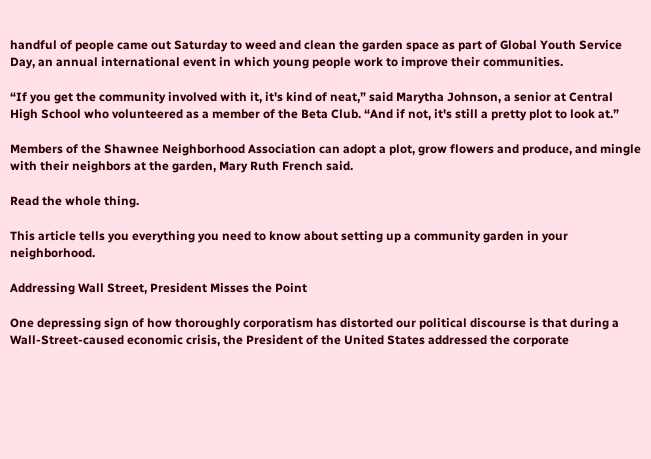handful of people came out Saturday to weed and clean the garden space as part of Global Youth Service Day, an annual international event in which young people work to improve their communities.

“If you get the community involved with it, it's kind of neat,” said Marytha Johnson, a senior at Central High School who volunteered as a member of the Beta Club. “And if not, it's still a pretty plot to look at.”

Members of the Shawnee Neighborhood Association can adopt a plot, grow flowers and produce, and mingle with their neighbors at the garden, Mary Ruth French said.

Read the whole thing.

This article tells you everything you need to know about setting up a community garden in your neighborhood.

Addressing Wall Street, President Misses the Point

One depressing sign of how thoroughly corporatism has distorted our political discourse is that during a Wall-Street-caused economic crisis, the President of the United States addressed the corporate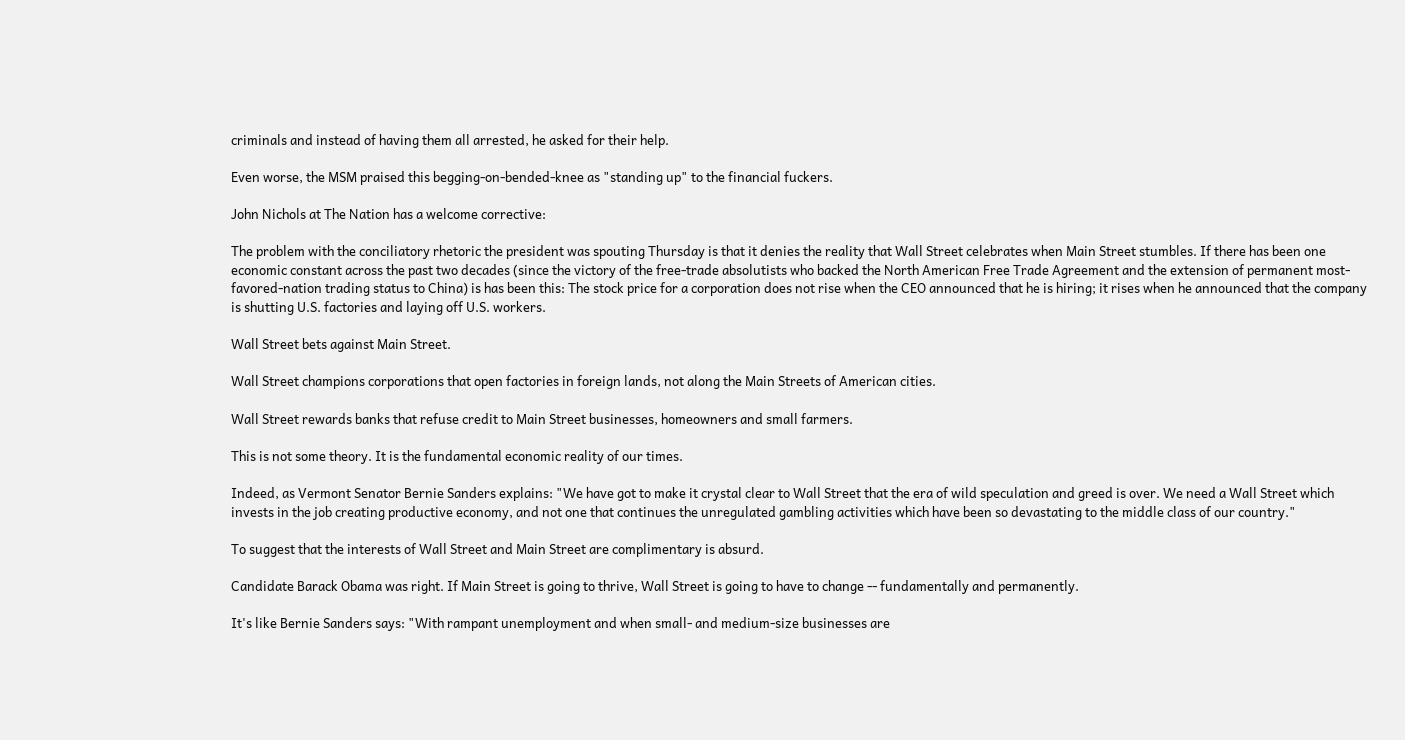criminals and instead of having them all arrested, he asked for their help.

Even worse, the MSM praised this begging-on-bended-knee as "standing up" to the financial fuckers.

John Nichols at The Nation has a welcome corrective:

The problem with the conciliatory rhetoric the president was spouting Thursday is that it denies the reality that Wall Street celebrates when Main Street stumbles. If there has been one economic constant across the past two decades (since the victory of the free-trade absolutists who backed the North American Free Trade Agreement and the extension of permanent most-favored-nation trading status to China) is has been this: The stock price for a corporation does not rise when the CEO announced that he is hiring; it rises when he announced that the company is shutting U.S. factories and laying off U.S. workers.

Wall Street bets against Main Street.

Wall Street champions corporations that open factories in foreign lands, not along the Main Streets of American cities.

Wall Street rewards banks that refuse credit to Main Street businesses, homeowners and small farmers.

This is not some theory. It is the fundamental economic reality of our times.

Indeed, as Vermont Senator Bernie Sanders explains: "We have got to make it crystal clear to Wall Street that the era of wild speculation and greed is over. We need a Wall Street which invests in the job creating productive economy, and not one that continues the unregulated gambling activities which have been so devastating to the middle class of our country."

To suggest that the interests of Wall Street and Main Street are complimentary is absurd.

Candidate Barack Obama was right. If Main Street is going to thrive, Wall Street is going to have to change -- fundamentally and permanently.

It's like Bernie Sanders says: "With rampant unemployment and when small- and medium-size businesses are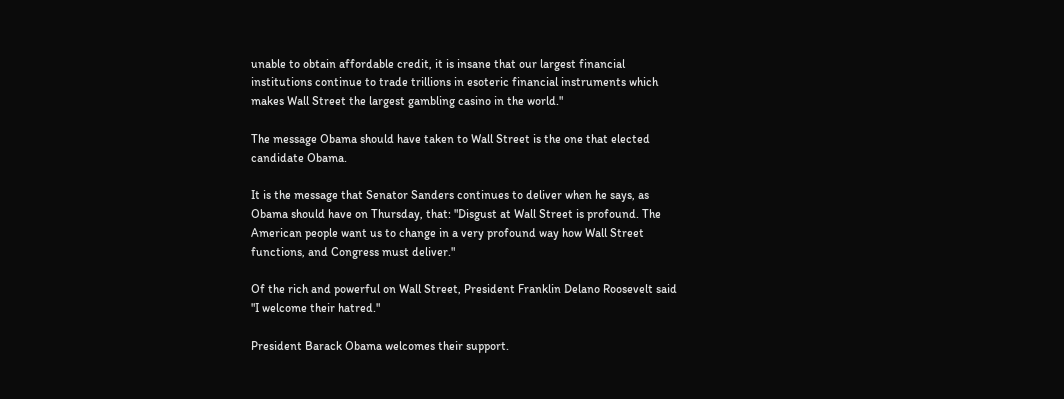unable to obtain affordable credit, it is insane that our largest financial institutions continue to trade trillions in esoteric financial instruments which makes Wall Street the largest gambling casino in the world."

The message Obama should have taken to Wall Street is the one that elected candidate Obama.

It is the message that Senator Sanders continues to deliver when he says, as Obama should have on Thursday, that: "Disgust at Wall Street is profound. The American people want us to change in a very profound way how Wall Street functions, and Congress must deliver."

Of the rich and powerful on Wall Street, President Franklin Delano Roosevelt said "I welcome their hatred."

President Barack Obama welcomes their support.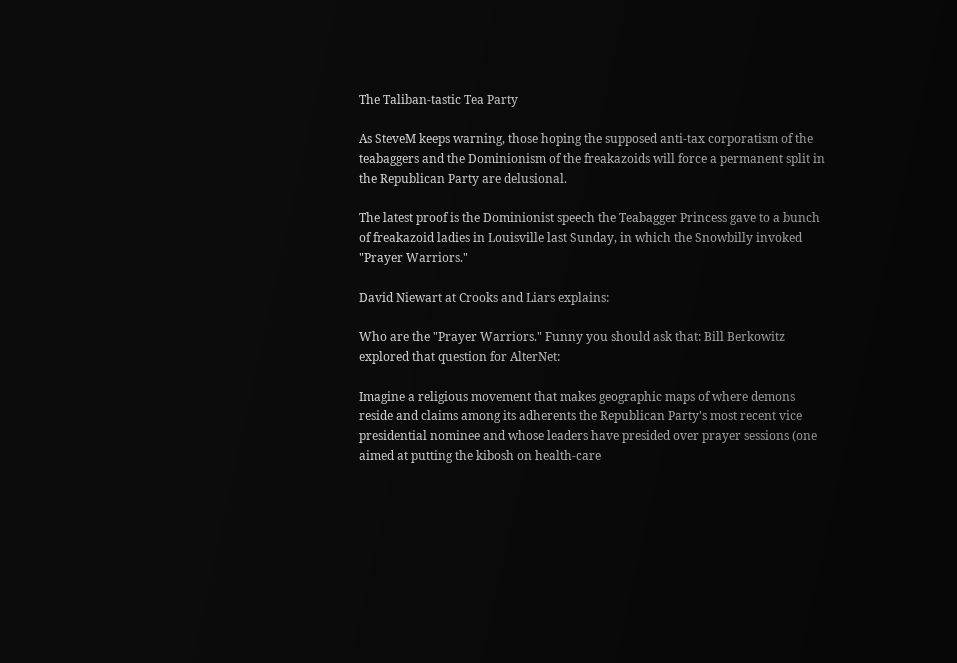The Taliban-tastic Tea Party

As SteveM keeps warning, those hoping the supposed anti-tax corporatism of the teabaggers and the Dominionism of the freakazoids will force a permanent split in the Republican Party are delusional.

The latest proof is the Dominionist speech the Teabagger Princess gave to a bunch of freakazoid ladies in Louisville last Sunday, in which the Snowbilly invoked "Prayer Warriors."

David Niewart at Crooks and Liars explains:

Who are the "Prayer Warriors." Funny you should ask that: Bill Berkowitz explored that question for AlterNet:

Imagine a religious movement that makes geographic maps of where demons reside and claims among its adherents the Republican Party's most recent vice presidential nominee and whose leaders have presided over prayer sessions (one aimed at putting the kibosh on health-care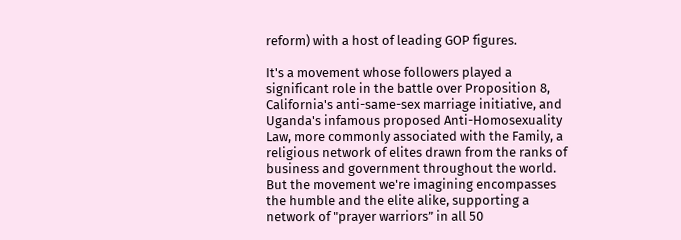reform) with a host of leading GOP figures.

It's a movement whose followers played a significant role in the battle over Proposition 8, California's anti-same-sex marriage initiative, and Uganda's infamous proposed Anti-Homosexuality Law, more commonly associated with the Family, a religious network of elites drawn from the ranks of business and government throughout the world. But the movement we're imagining encompasses the humble and the elite alike, supporting a network of "prayer warriors” in all 50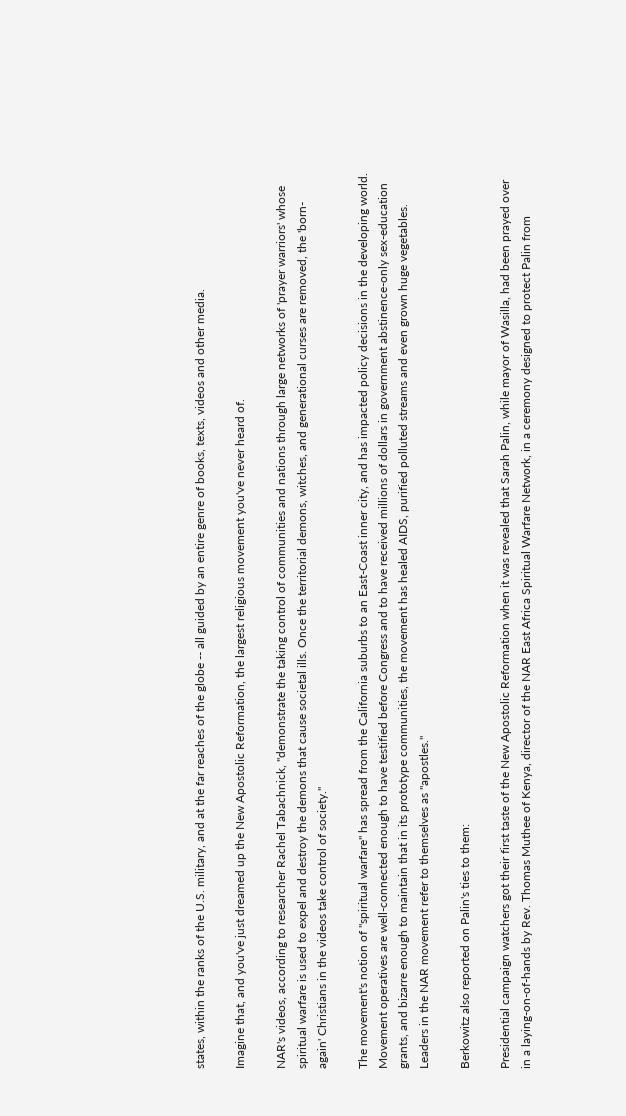states, within the ranks of the U.S. military, and at the far reaches of the globe -- all guided by an entire genre of books, texts, videos and other media.

Imagine that, and you've just dreamed up the New Apostolic Reformation, the largest religious movement you've never heard of.

NAR's videos, according to researcher Rachel Tabachnick, "demonstrate the taking control of communities and nations through large networks of 'prayer warriors' whose spiritual warfare is used to expel and destroy the demons that cause societal ills. Once the territorial demons, witches, and generational curses are removed, the 'born-again' Christians in the videos take control of society."

The movement's notion of "spiritual warfare" has spread from the California suburbs to an East-Coast inner city, and has impacted policy decisions in the developing world. Movement operatives are well-connected enough to have testified before Congress and to have received millions of dollars in government abstinence-only sex-education grants, and bizarre enough to maintain that in its prototype communities, the movement has healed AIDS, purified polluted streams and even grown huge vegetables. Leaders in the NAR movement refer to themselves as "apostles."

Berkowitz also reported on Palin's ties to them:

Presidential campaign watchers got their first taste of the New Apostolic Reformation when it was revealed that Sarah Palin, while mayor of Wasilla, had been prayed over in a laying-on-of-hands by Rev. Thomas Muthee of Kenya, director of the NAR East Africa Spiritual Warfare Network, in a ceremony designed to protect Palin from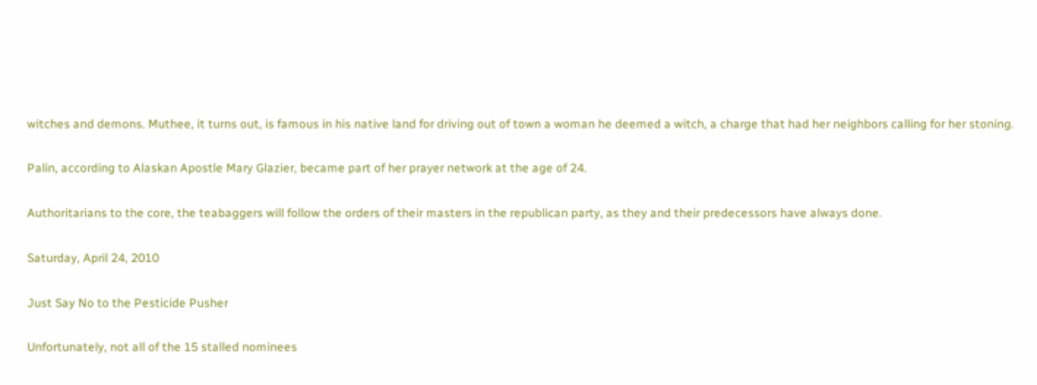witches and demons. Muthee, it turns out, is famous in his native land for driving out of town a woman he deemed a witch, a charge that had her neighbors calling for her stoning.

Palin, according to Alaskan Apostle Mary Glazier, became part of her prayer network at the age of 24.

Authoritarians to the core, the teabaggers will follow the orders of their masters in the republican party, as they and their predecessors have always done.

Saturday, April 24, 2010

Just Say No to the Pesticide Pusher

Unfortunately, not all of the 15 stalled nominees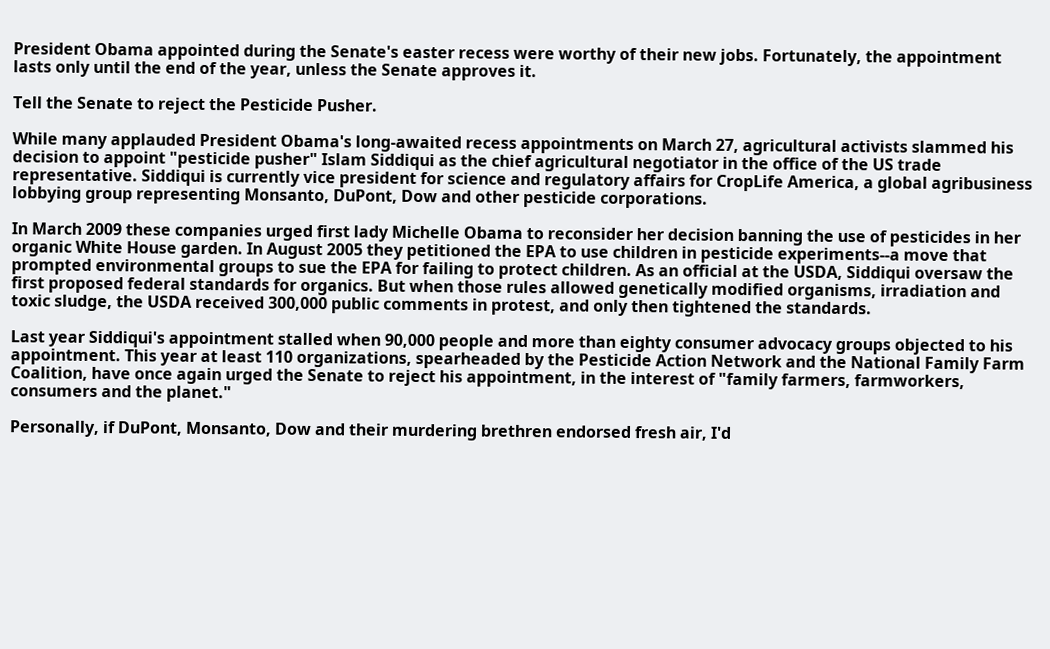President Obama appointed during the Senate's easter recess were worthy of their new jobs. Fortunately, the appointment lasts only until the end of the year, unless the Senate approves it.

Tell the Senate to reject the Pesticide Pusher.

While many applauded President Obama's long-awaited recess appointments on March 27, agricultural activists slammed his decision to appoint "pesticide pusher" Islam Siddiqui as the chief agricultural negotiator in the office of the US trade representative. Siddiqui is currently vice president for science and regulatory affairs for CropLife America, a global agribusiness lobbying group representing Monsanto, DuPont, Dow and other pesticide corporations.

In March 2009 these companies urged first lady Michelle Obama to reconsider her decision banning the use of pesticides in her organic White House garden. In August 2005 they petitioned the EPA to use children in pesticide experiments--a move that prompted environmental groups to sue the EPA for failing to protect children. As an official at the USDA, Siddiqui oversaw the first proposed federal standards for organics. But when those rules allowed genetically modified organisms, irradiation and toxic sludge, the USDA received 300,000 public comments in protest, and only then tightened the standards.

Last year Siddiqui's appointment stalled when 90,000 people and more than eighty consumer advocacy groups objected to his appointment. This year at least 110 organizations, spearheaded by the Pesticide Action Network and the National Family Farm Coalition, have once again urged the Senate to reject his appointment, in the interest of "family farmers, farmworkers, consumers and the planet."

Personally, if DuPont, Monsanto, Dow and their murdering brethren endorsed fresh air, I'd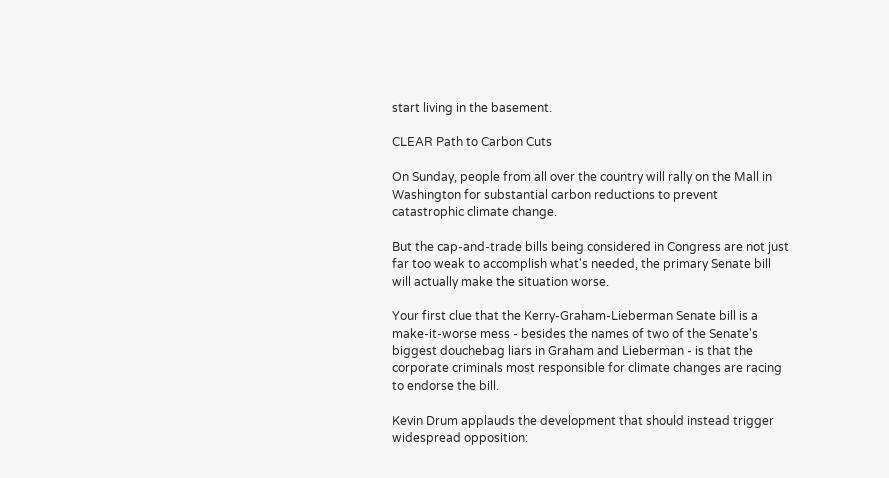start living in the basement.

CLEAR Path to Carbon Cuts

On Sunday, people from all over the country will rally on the Mall in Washington for substantial carbon reductions to prevent catastrophic climate change.

But the cap-and-trade bills being considered in Congress are not just far too weak to accomplish what's needed, the primary Senate bill will actually make the situation worse.

Your first clue that the Kerry-Graham-Lieberman Senate bill is a make-it-worse mess - besides the names of two of the Senate's biggest douchebag liars in Graham and Lieberman - is that the corporate criminals most responsible for climate changes are racing to endorse the bill.

Kevin Drum applauds the development that should instead trigger widespread opposition: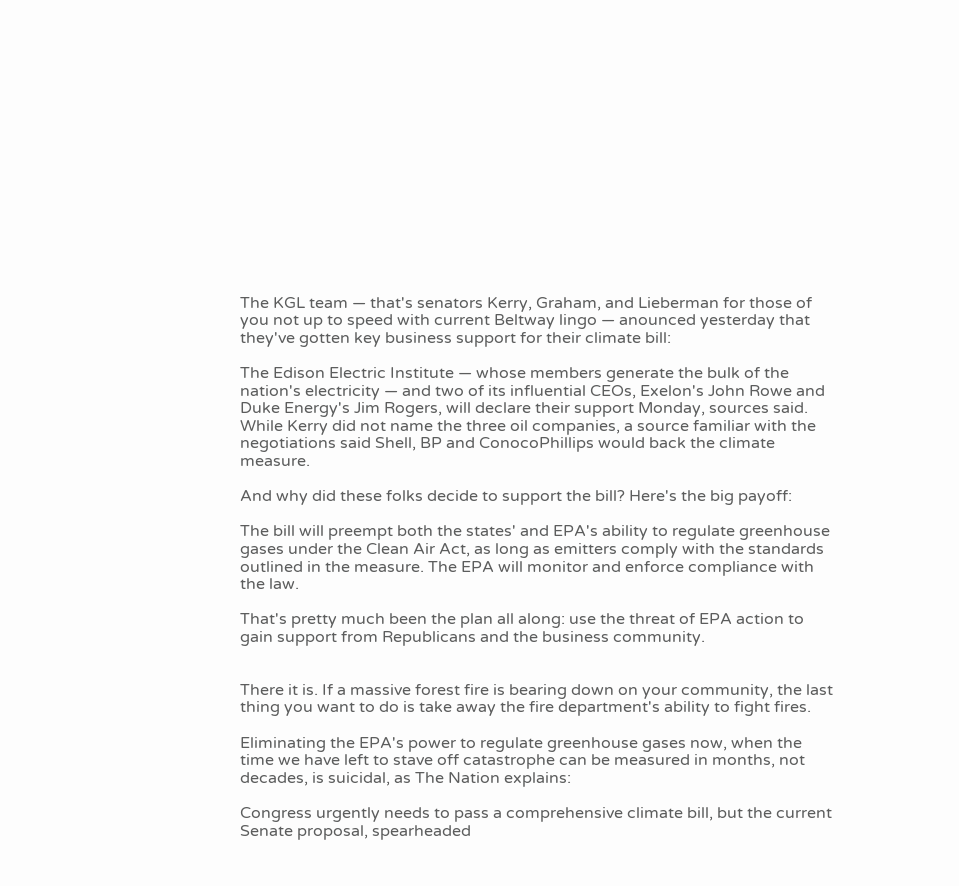The KGL team — that's senators Kerry, Graham, and Lieberman for those of you not up to speed with current Beltway lingo — anounced yesterday that they've gotten key business support for their climate bill:

The Edison Electric Institute — whose members generate the bulk of the nation's electricity — and two of its influential CEOs, Exelon's John Rowe and Duke Energy's Jim Rogers, will declare their support Monday, sources said. While Kerry did not name the three oil companies, a source familiar with the negotiations said Shell, BP and ConocoPhillips would back the climate measure.

And why did these folks decide to support the bill? Here's the big payoff:

The bill will preempt both the states' and EPA's ability to regulate greenhouse gases under the Clean Air Act, as long as emitters comply with the standards outlined in the measure. The EPA will monitor and enforce compliance with the law.

That's pretty much been the plan all along: use the threat of EPA action to gain support from Republicans and the business community.


There it is. If a massive forest fire is bearing down on your community, the last thing you want to do is take away the fire department's ability to fight fires.

Eliminating the EPA's power to regulate greenhouse gases now, when the time we have left to stave off catastrophe can be measured in months, not decades, is suicidal, as The Nation explains:

Congress urgently needs to pass a comprehensive climate bill, but the current Senate proposal, spearheaded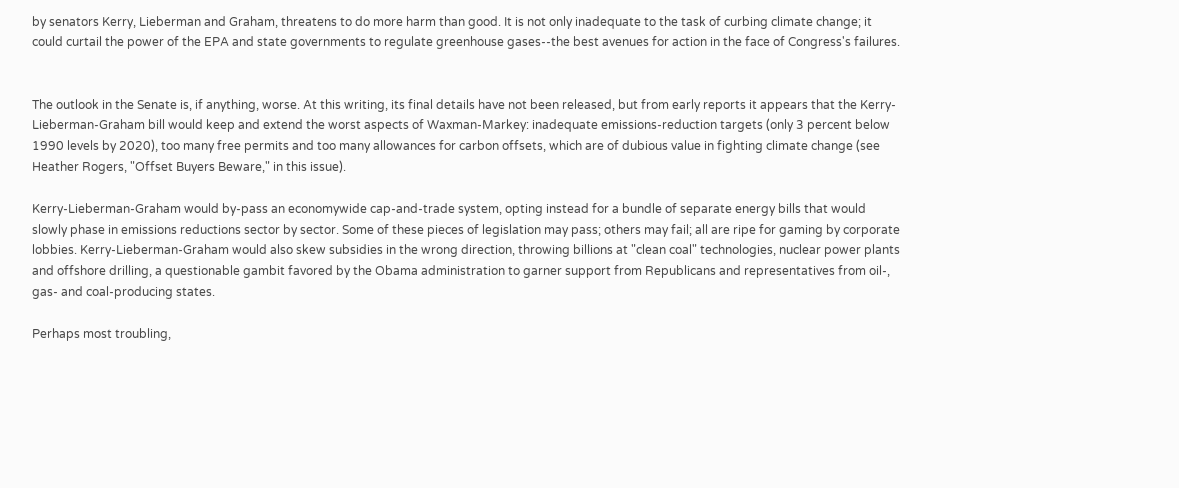by senators Kerry, Lieberman and Graham, threatens to do more harm than good. It is not only inadequate to the task of curbing climate change; it could curtail the power of the EPA and state governments to regulate greenhouse gases--the best avenues for action in the face of Congress's failures.


The outlook in the Senate is, if anything, worse. At this writing, its final details have not been released, but from early reports it appears that the Kerry-Lieberman-Graham bill would keep and extend the worst aspects of Waxman-Markey: inadequate emissions-reduction targets (only 3 percent below 1990 levels by 2020), too many free permits and too many allowances for carbon offsets, which are of dubious value in fighting climate change (see Heather Rogers, "Offset Buyers Beware," in this issue).

Kerry-Lieberman-Graham would by-pass an economywide cap-and-trade system, opting instead for a bundle of separate energy bills that would slowly phase in emissions reductions sector by sector. Some of these pieces of legislation may pass; others may fail; all are ripe for gaming by corporate lobbies. Kerry-Lieberman-Graham would also skew subsidies in the wrong direction, throwing billions at "clean coal" technologies, nuclear power plants and offshore drilling, a questionable gambit favored by the Obama administration to garner support from Republicans and representatives from oil-, gas- and coal-producing states.

Perhaps most troubling,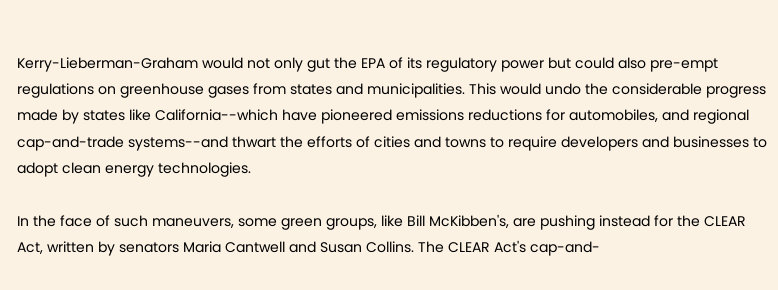Kerry-Lieberman-Graham would not only gut the EPA of its regulatory power but could also pre-empt regulations on greenhouse gases from states and municipalities. This would undo the considerable progress made by states like California--which have pioneered emissions reductions for automobiles, and regional cap-and-trade systems--and thwart the efforts of cities and towns to require developers and businesses to adopt clean energy technologies.

In the face of such maneuvers, some green groups, like Bill McKibben's, are pushing instead for the CLEAR Act, written by senators Maria Cantwell and Susan Collins. The CLEAR Act's cap-and-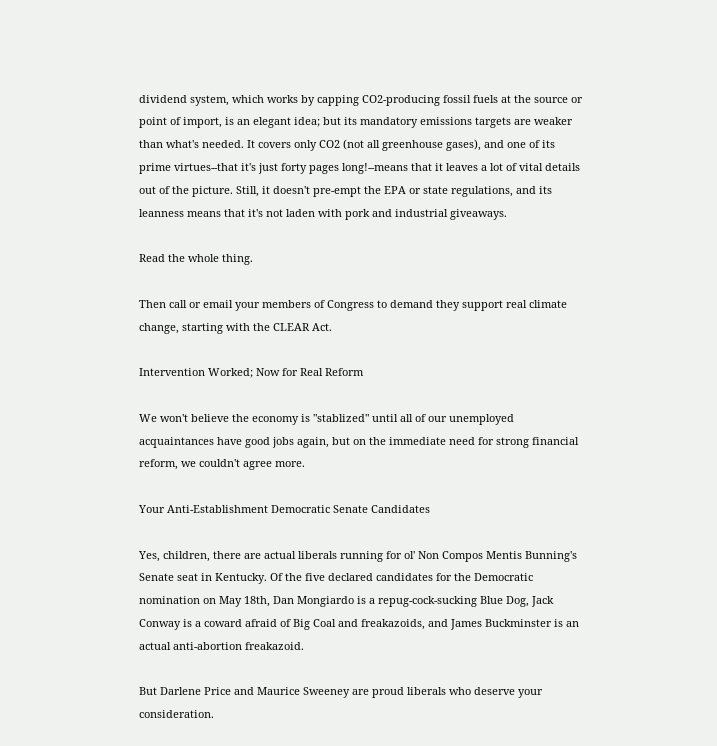dividend system, which works by capping CO2-producing fossil fuels at the source or point of import, is an elegant idea; but its mandatory emissions targets are weaker than what's needed. It covers only CO2 (not all greenhouse gases), and one of its prime virtues--that it's just forty pages long!--means that it leaves a lot of vital details out of the picture. Still, it doesn't pre-empt the EPA or state regulations, and its leanness means that it's not laden with pork and industrial giveaways.

Read the whole thing.

Then call or email your members of Congress to demand they support real climate change, starting with the CLEAR Act.

Intervention Worked; Now for Real Reform

We won't believe the economy is "stablized" until all of our unemployed acquaintances have good jobs again, but on the immediate need for strong financial reform, we couldn't agree more.

Your Anti-Establishment Democratic Senate Candidates

Yes, children, there are actual liberals running for ol' Non Compos Mentis Bunning's Senate seat in Kentucky. Of the five declared candidates for the Democratic nomination on May 18th, Dan Mongiardo is a repug-cock-sucking Blue Dog, Jack Conway is a coward afraid of Big Coal and freakazoids, and James Buckminster is an actual anti-abortion freakazoid.

But Darlene Price and Maurice Sweeney are proud liberals who deserve your consideration.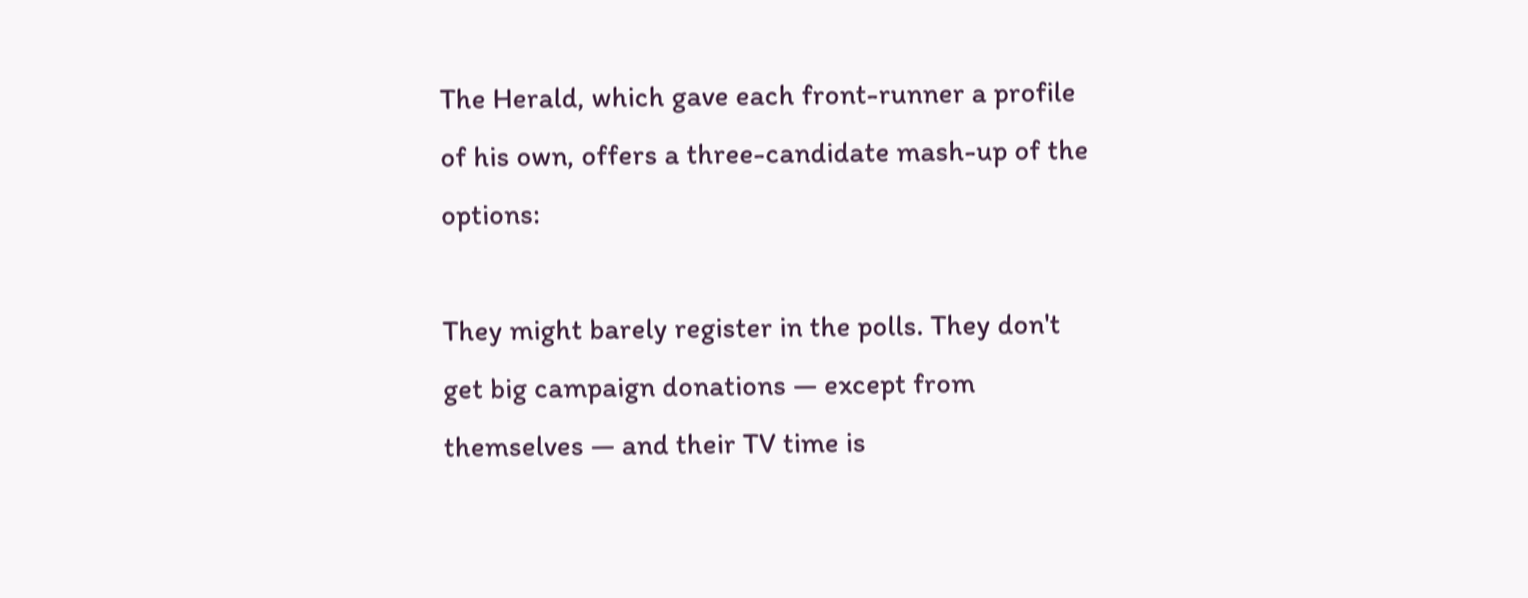The Herald, which gave each front-runner a profile of his own, offers a three-candidate mash-up of the options:

They might barely register in the polls. They don't get big campaign donations — except from themselves — and their TV time is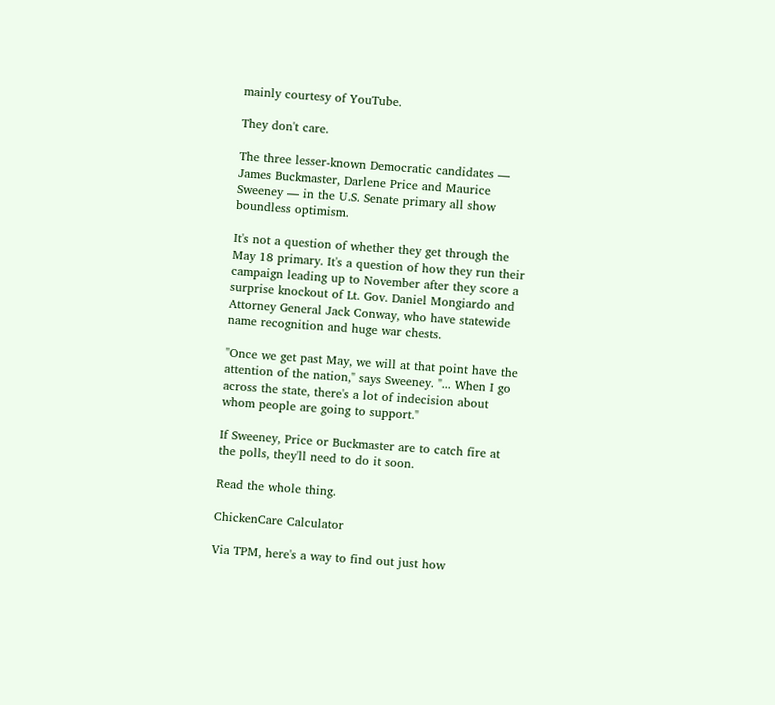mainly courtesy of YouTube.

They don't care.

The three lesser-known Democratic candidates — James Buckmaster, Darlene Price and Maurice Sweeney — in the U.S. Senate primary all show boundless optimism.

It's not a question of whether they get through the May 18 primary. It's a question of how they run their campaign leading up to November after they score a surprise knockout of Lt. Gov. Daniel Mongiardo and Attorney General Jack Conway, who have statewide name recognition and huge war chests.

"Once we get past May, we will at that point have the attention of the nation," says Sweeney. "... When I go across the state, there's a lot of indecision about whom people are going to support."

If Sweeney, Price or Buckmaster are to catch fire at the polls, they'll need to do it soon.

Read the whole thing.

ChickenCare Calculator

Via TPM, here's a way to find out just how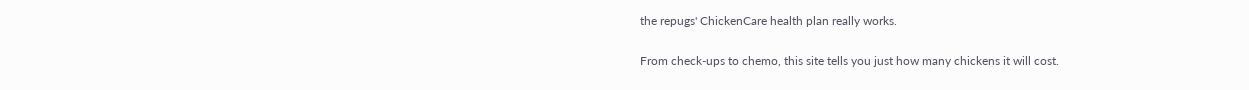the repugs' ChickenCare health plan really works.

From check-ups to chemo, this site tells you just how many chickens it will cost.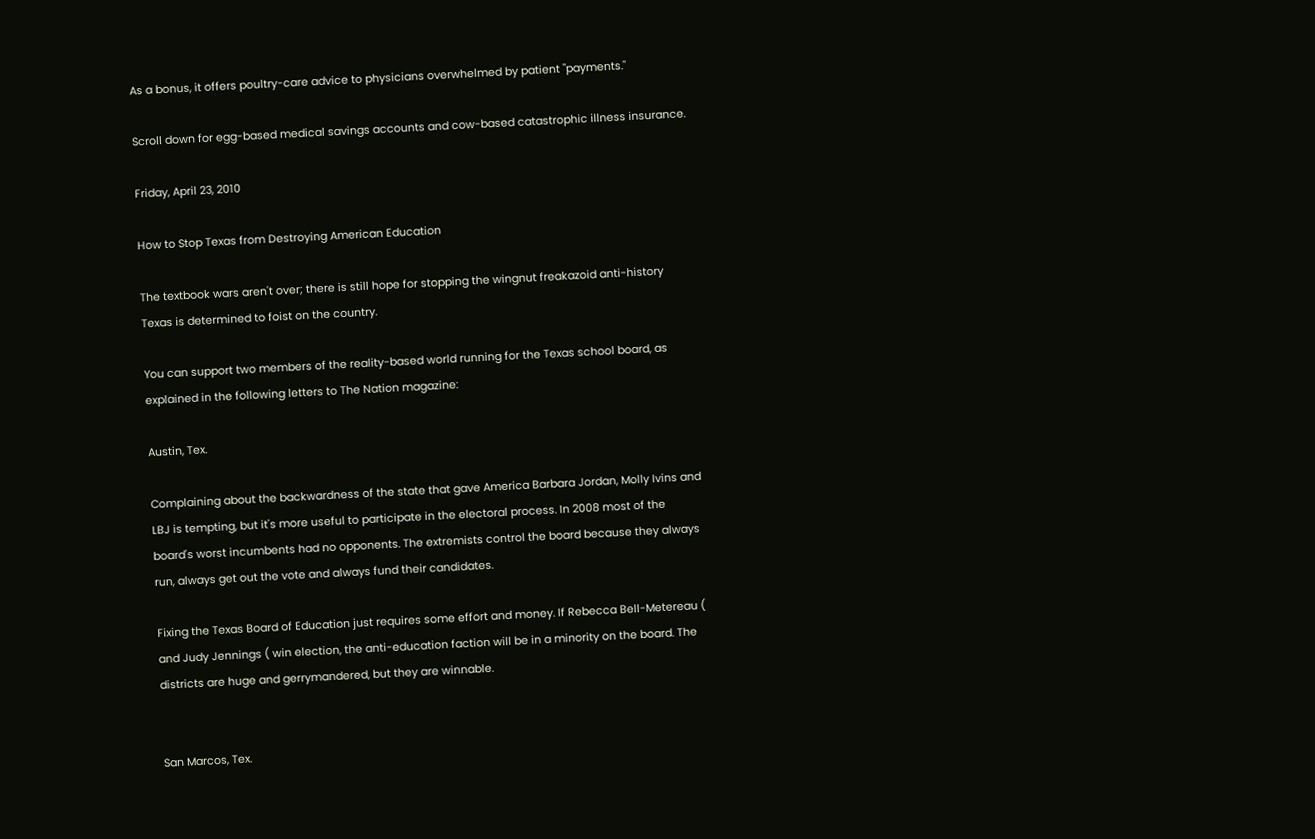As a bonus, it offers poultry-care advice to physicians overwhelmed by patient "payments."

Scroll down for egg-based medical savings accounts and cow-based catastrophic illness insurance.

Friday, April 23, 2010

How to Stop Texas from Destroying American Education

The textbook wars aren't over; there is still hope for stopping the wingnut freakazoid anti-history Texas is determined to foist on the country.

You can support two members of the reality-based world running for the Texas school board, as explained in the following letters to The Nation magazine:

Austin, Tex.

Complaining about the backwardness of the state that gave America Barbara Jordan, Molly Ivins and LBJ is tempting, but it's more useful to participate in the electoral process. In 2008 most of the board's worst incumbents had no opponents. The extremists control the board because they always run, always get out the vote and always fund their candidates.

Fixing the Texas Board of Education just requires some effort and money. If Rebecca Bell-Metereau ( and Judy Jennings ( win election, the anti-education faction will be in a minority on the board. The districts are huge and gerrymandered, but they are winnable.


San Marcos, Tex.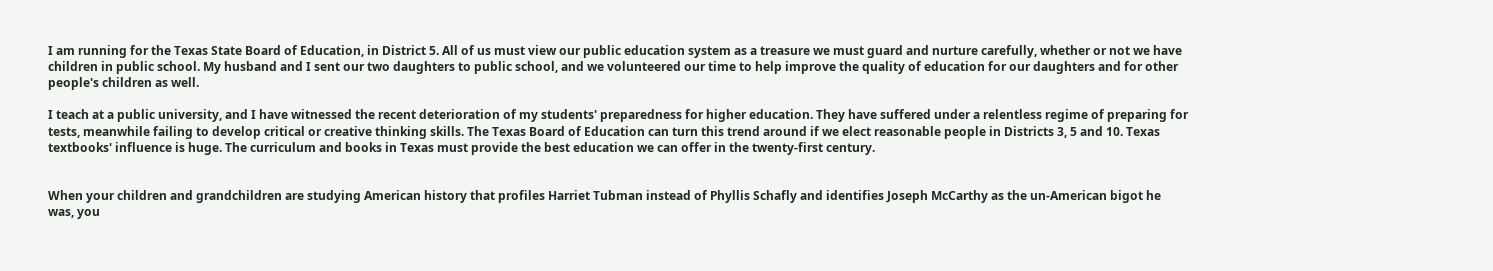I am running for the Texas State Board of Education, in District 5. All of us must view our public education system as a treasure we must guard and nurture carefully, whether or not we have children in public school. My husband and I sent our two daughters to public school, and we volunteered our time to help improve the quality of education for our daughters and for other people's children as well.

I teach at a public university, and I have witnessed the recent deterioration of my students' preparedness for higher education. They have suffered under a relentless regime of preparing for tests, meanwhile failing to develop critical or creative thinking skills. The Texas Board of Education can turn this trend around if we elect reasonable people in Districts 3, 5 and 10. Texas textbooks' influence is huge. The curriculum and books in Texas must provide the best education we can offer in the twenty-first century.


When your children and grandchildren are studying American history that profiles Harriet Tubman instead of Phyllis Schafly and identifies Joseph McCarthy as the un-American bigot he was, you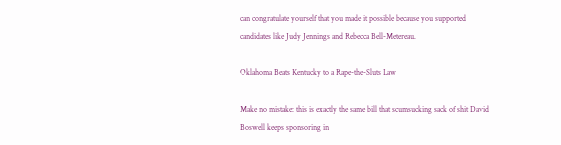can congratulate yourself that you made it possible because you supported candidates like Judy Jennings and Rebecca Bell-Metereau.

Oklahoma Beats Kentucky to a Rape-the-Sluts Law

Make no mistake: this is exactly the same bill that scumsucking sack of shit David Boswell keeps sponsoring in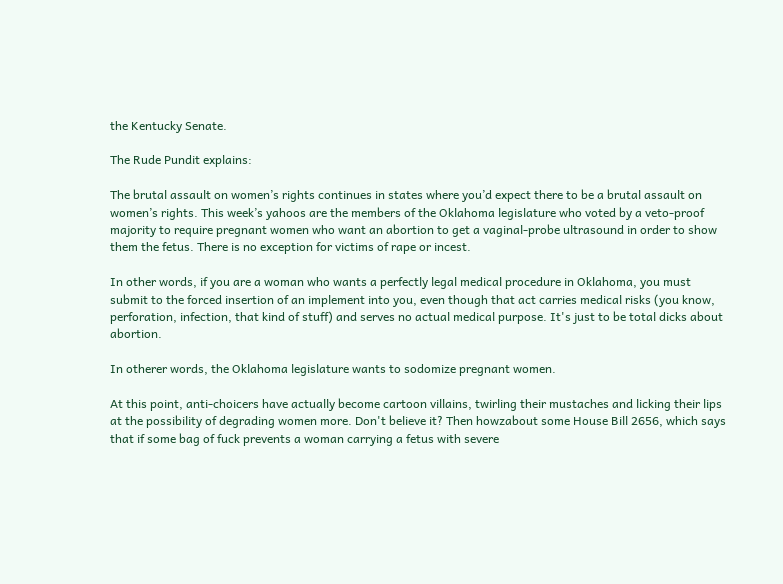the Kentucky Senate.

The Rude Pundit explains:

The brutal assault on women’s rights continues in states where you’d expect there to be a brutal assault on women’s rights. This week’s yahoos are the members of the Oklahoma legislature who voted by a veto-proof majority to require pregnant women who want an abortion to get a vaginal-probe ultrasound in order to show them the fetus. There is no exception for victims of rape or incest.

In other words, if you are a woman who wants a perfectly legal medical procedure in Oklahoma, you must submit to the forced insertion of an implement into you, even though that act carries medical risks (you know, perforation, infection, that kind of stuff) and serves no actual medical purpose. It's just to be total dicks about abortion.

In otherer words, the Oklahoma legislature wants to sodomize pregnant women.

At this point, anti-choicers have actually become cartoon villains, twirling their mustaches and licking their lips at the possibility of degrading women more. Don't believe it? Then howzabout some House Bill 2656, which says that if some bag of fuck prevents a woman carrying a fetus with severe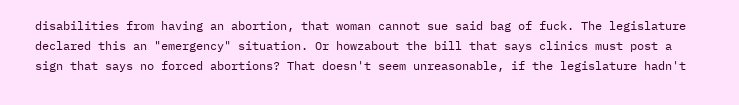disabilities from having an abortion, that woman cannot sue said bag of fuck. The legislature declared this an "emergency" situation. Or howzabout the bill that says clinics must post a sign that says no forced abortions? That doesn't seem unreasonable, if the legislature hadn't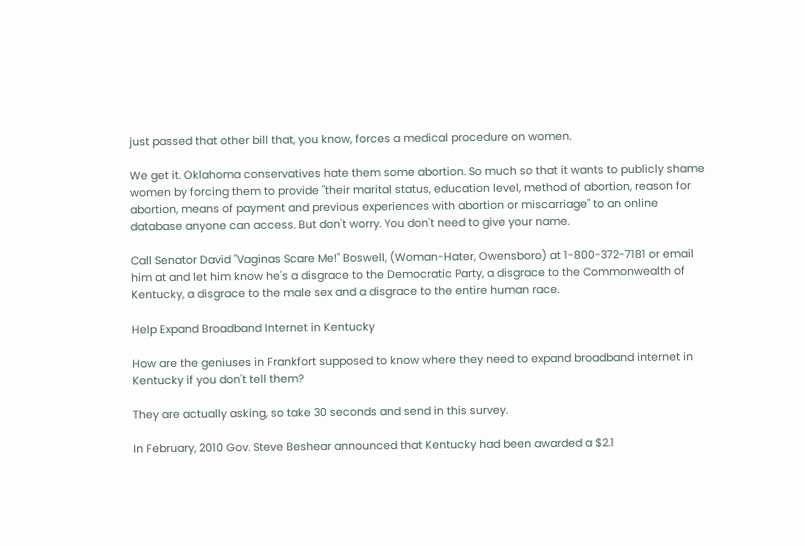just passed that other bill that, you know, forces a medical procedure on women.

We get it. Oklahoma conservatives hate them some abortion. So much so that it wants to publicly shame women by forcing them to provide "their marital status, education level, method of abortion, reason for abortion, means of payment and previous experiences with abortion or miscarriage" to an online database anyone can access. But don't worry. You don't need to give your name.

Call Senator David "Vaginas Scare Me!" Boswell, (Woman-Hater, Owensboro) at 1-800-372-7181 or email him at and let him know he's a disgrace to the Democratic Party, a disgrace to the Commonwealth of Kentucky, a disgrace to the male sex and a disgrace to the entire human race.

Help Expand Broadband Internet in Kentucky

How are the geniuses in Frankfort supposed to know where they need to expand broadband internet in Kentucky if you don't tell them?

They are actually asking, so take 30 seconds and send in this survey.

In February, 2010 Gov. Steve Beshear announced that Kentucky had been awarded a $2.1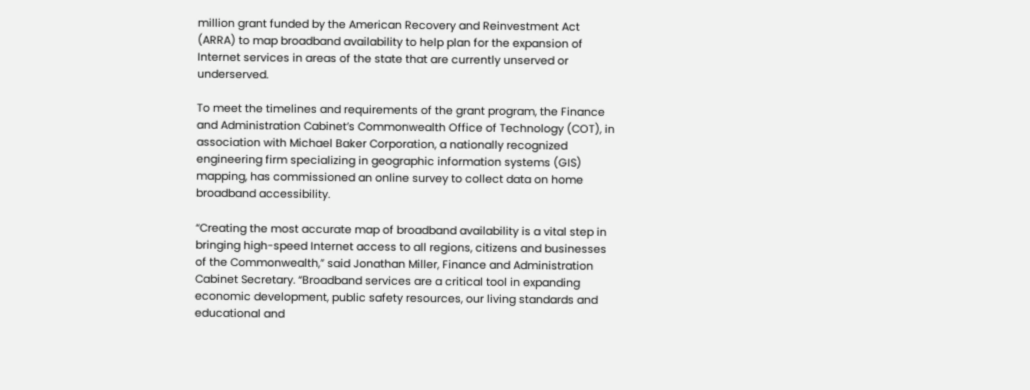million grant funded by the American Recovery and Reinvestment Act (ARRA) to map broadband availability to help plan for the expansion of Internet services in areas of the state that are currently unserved or underserved.

To meet the timelines and requirements of the grant program, the Finance and Administration Cabinet’s Commonwealth Office of Technology (COT), in association with Michael Baker Corporation, a nationally recognized engineering firm specializing in geographic information systems (GIS) mapping, has commissioned an online survey to collect data on home broadband accessibility.

“Creating the most accurate map of broadband availability is a vital step in bringing high-speed Internet access to all regions, citizens and businesses of the Commonwealth,” said Jonathan Miller, Finance and Administration Cabinet Secretary. “Broadband services are a critical tool in expanding economic development, public safety resources, our living standards and educational and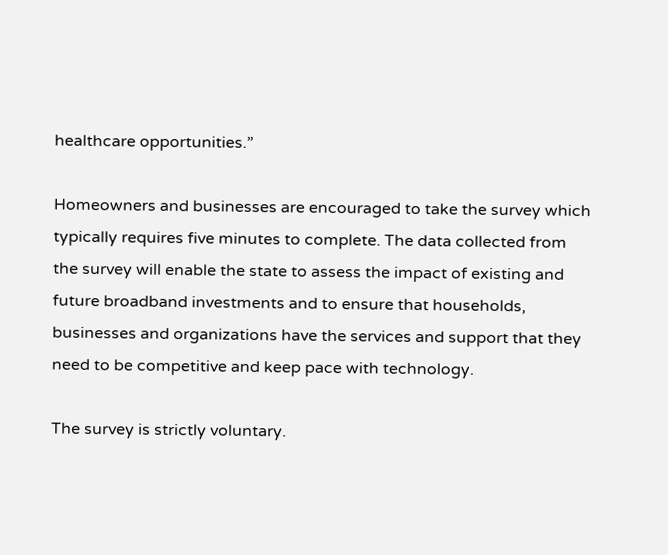healthcare opportunities.”

Homeowners and businesses are encouraged to take the survey which typically requires five minutes to complete. The data collected from the survey will enable the state to assess the impact of existing and future broadband investments and to ensure that households, businesses and organizations have the services and support that they need to be competitive and keep pace with technology.

The survey is strictly voluntary.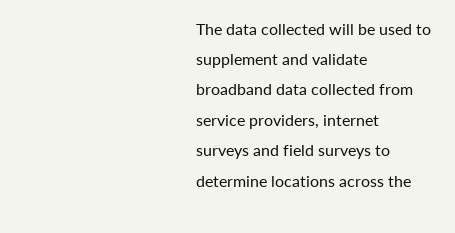The data collected will be used to supplement and validate broadband data collected from service providers, internet surveys and field surveys to determine locations across the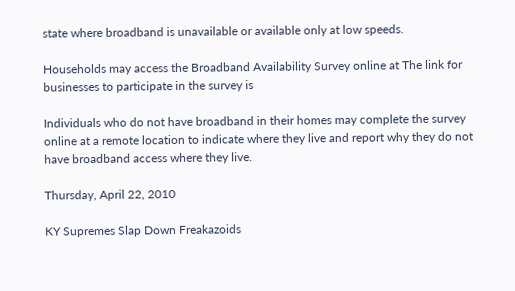state where broadband is unavailable or available only at low speeds.

Households may access the Broadband Availability Survey online at The link for businesses to participate in the survey is

Individuals who do not have broadband in their homes may complete the survey online at a remote location to indicate where they live and report why they do not have broadband access where they live.

Thursday, April 22, 2010

KY Supremes Slap Down Freakazoids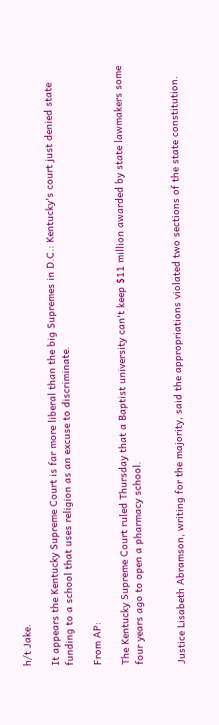h/t Jake.

It appears the Kentucky Supreme Court is far more liberal than the big Supremes in D.C.: Kentucky's court just denied state funding to a school that uses religion as an excuse to discriminate.

From AP:

The Kentucky Supreme Court ruled Thursday that a Baptist university can't keep $11 million awarded by state lawmakers some four years ago to open a pharmacy school.


Justice Lisabeth Abramson, writing for the majority, said the appropriations violated two sections of the state constitution.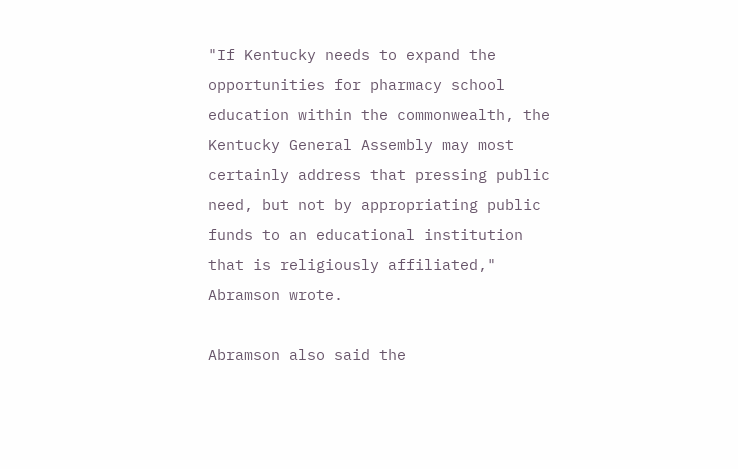"If Kentucky needs to expand the opportunities for pharmacy school education within the commonwealth, the Kentucky General Assembly may most certainly address that pressing public need, but not by appropriating public funds to an educational institution that is religiously affiliated," Abramson wrote.

Abramson also said the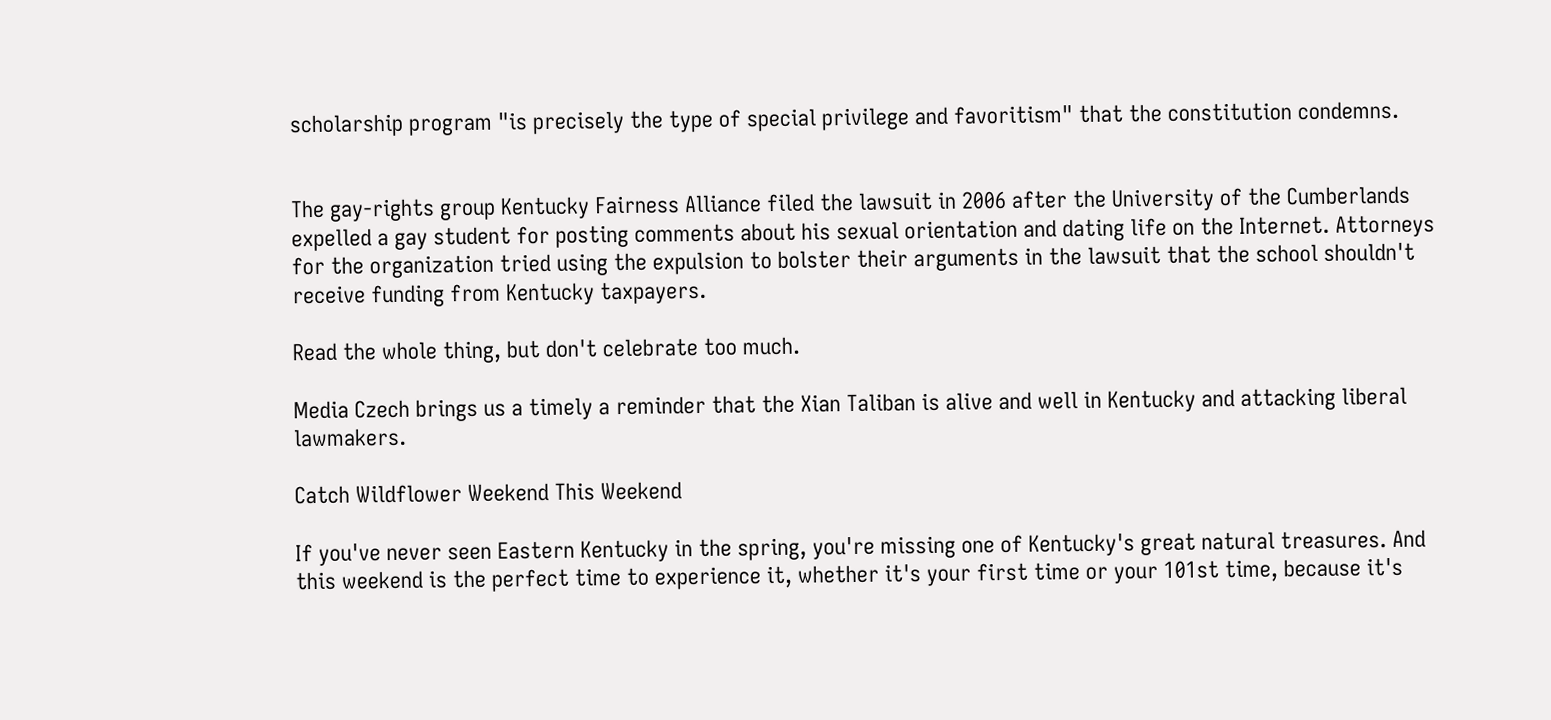scholarship program "is precisely the type of special privilege and favoritism" that the constitution condemns.


The gay-rights group Kentucky Fairness Alliance filed the lawsuit in 2006 after the University of the Cumberlands expelled a gay student for posting comments about his sexual orientation and dating life on the Internet. Attorneys for the organization tried using the expulsion to bolster their arguments in the lawsuit that the school shouldn't receive funding from Kentucky taxpayers.

Read the whole thing, but don't celebrate too much.

Media Czech brings us a timely a reminder that the Xian Taliban is alive and well in Kentucky and attacking liberal lawmakers.

Catch Wildflower Weekend This Weekend

If you've never seen Eastern Kentucky in the spring, you're missing one of Kentucky's great natural treasures. And this weekend is the perfect time to experience it, whether it's your first time or your 101st time, because it's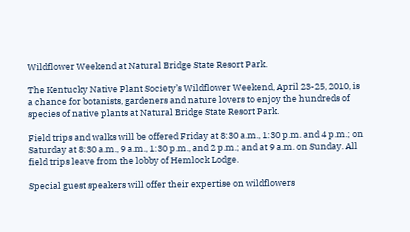Wildflower Weekend at Natural Bridge State Resort Park.

The Kentucky Native Plant Society’s Wildflower Weekend, April 23-25, 2010, is a chance for botanists, gardeners and nature lovers to enjoy the hundreds of species of native plants at Natural Bridge State Resort Park.

Field trips and walks will be offered Friday at 8:30 a.m., 1:30 p.m. and 4 p.m.; on Saturday at 8:30 a.m., 9 a.m., 1:30 p.m., and 2 p.m.; and at 9 a.m. on Sunday. All field trips leave from the lobby of Hemlock Lodge.

Special guest speakers will offer their expertise on wildflowers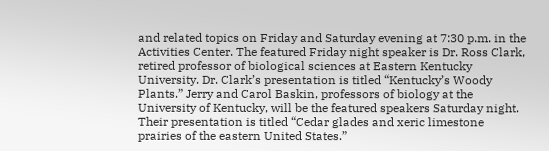and related topics on Friday and Saturday evening at 7:30 p.m. in the Activities Center. The featured Friday night speaker is Dr. Ross Clark, retired professor of biological sciences at Eastern Kentucky University. Dr. Clark’s presentation is titled “Kentucky’s Woody Plants.” Jerry and Carol Baskin, professors of biology at the University of Kentucky, will be the featured speakers Saturday night. Their presentation is titled “Cedar glades and xeric limestone prairies of the eastern United States.”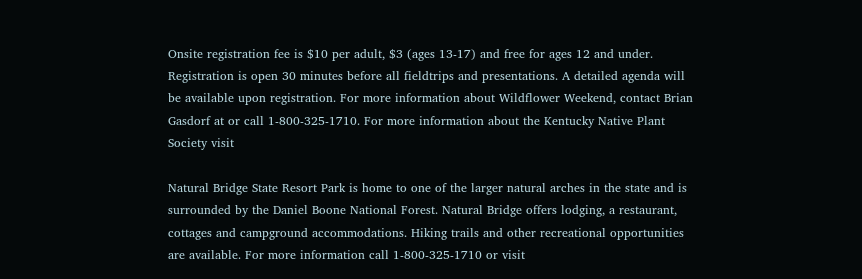Onsite registration fee is $10 per adult, $3 (ages 13-17) and free for ages 12 and under. Registration is open 30 minutes before all fieldtrips and presentations. A detailed agenda will be available upon registration. For more information about Wildflower Weekend, contact Brian Gasdorf at or call 1-800-325-1710. For more information about the Kentucky Native Plant Society visit

Natural Bridge State Resort Park is home to one of the larger natural arches in the state and is surrounded by the Daniel Boone National Forest. Natural Bridge offers lodging, a restaurant, cottages and campground accommodations. Hiking trails and other recreational opportunities are available. For more information call 1-800-325-1710 or visit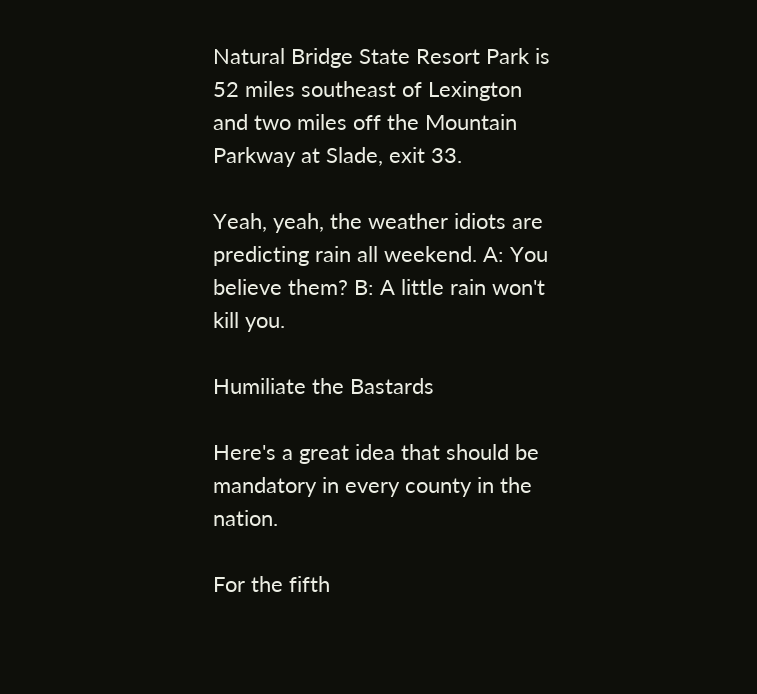Natural Bridge State Resort Park is 52 miles southeast of Lexington and two miles off the Mountain Parkway at Slade, exit 33.

Yeah, yeah, the weather idiots are predicting rain all weekend. A: You believe them? B: A little rain won't kill you.

Humiliate the Bastards

Here's a great idea that should be mandatory in every county in the nation.

For the fifth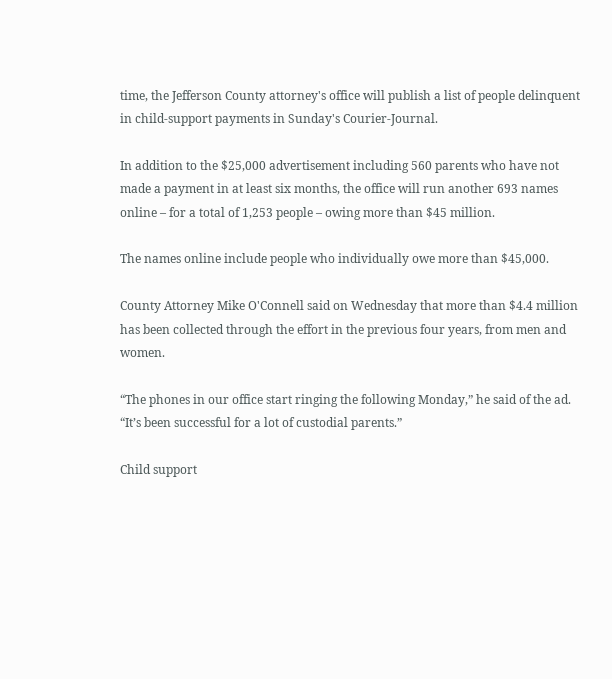time, the Jefferson County attorney's office will publish a list of people delinquent in child-support payments in Sunday's Courier-Journal.

In addition to the $25,000 advertisement including 560 parents who have not made a payment in at least six months, the office will run another 693 names online – for a total of 1,253 people – owing more than $45 million.

The names online include people who individually owe more than $45,000.

County Attorney Mike O'Connell said on Wednesday that more than $4.4 million has been collected through the effort in the previous four years, from men and women.

“The phones in our office start ringing the following Monday,” he said of the ad. “It’s been successful for a lot of custodial parents.”

Child support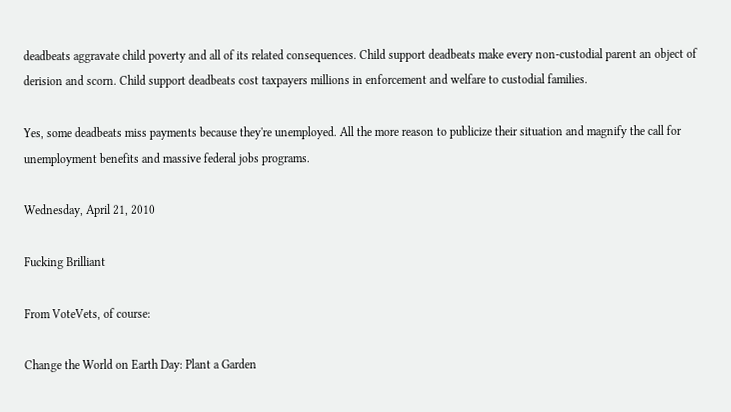deadbeats aggravate child poverty and all of its related consequences. Child support deadbeats make every non-custodial parent an object of derision and scorn. Child support deadbeats cost taxpayers millions in enforcement and welfare to custodial families.

Yes, some deadbeats miss payments because they're unemployed. All the more reason to publicize their situation and magnify the call for unemployment benefits and massive federal jobs programs.

Wednesday, April 21, 2010

Fucking Brilliant

From VoteVets, of course:

Change the World on Earth Day: Plant a Garden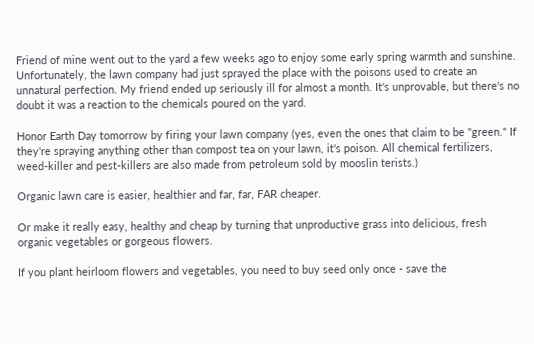Friend of mine went out to the yard a few weeks ago to enjoy some early spring warmth and sunshine. Unfortunately, the lawn company had just sprayed the place with the poisons used to create an unnatural perfection. My friend ended up seriously ill for almost a month. It's unprovable, but there's no doubt it was a reaction to the chemicals poured on the yard.

Honor Earth Day tomorrow by firing your lawn company (yes, even the ones that claim to be "green." If they're spraying anything other than compost tea on your lawn, it's poison. All chemical fertilizers, weed-killer and pest-killers are also made from petroleum sold by mooslin terists.)

Organic lawn care is easier, healthier and far, far, FAR cheaper.

Or make it really easy, healthy and cheap by turning that unproductive grass into delicious, fresh organic vegetables or gorgeous flowers.

If you plant heirloom flowers and vegetables, you need to buy seed only once - save the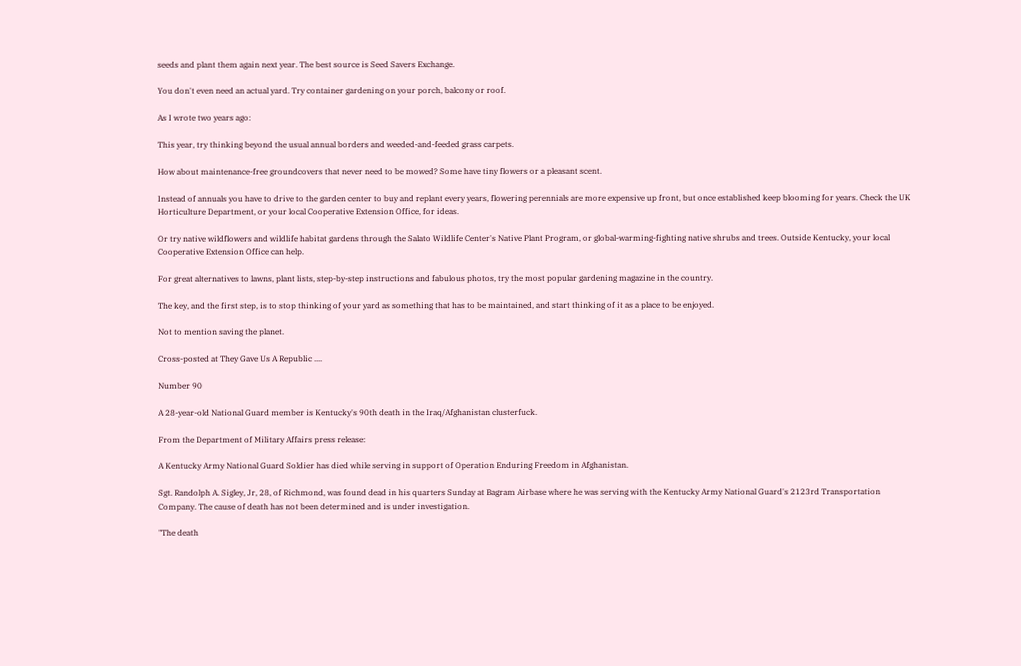seeds and plant them again next year. The best source is Seed Savers Exchange.

You don't even need an actual yard. Try container gardening on your porch, balcony or roof.

As I wrote two years ago:

This year, try thinking beyond the usual annual borders and weeded-and-feeded grass carpets.

How about maintenance-free groundcovers that never need to be mowed? Some have tiny flowers or a pleasant scent.

Instead of annuals you have to drive to the garden center to buy and replant every years, flowering perennials are more expensive up front, but once established keep blooming for years. Check the UK Horticulture Department, or your local Cooperative Extension Office, for ideas.

Or try native wildflowers and wildlife habitat gardens through the Salato Wildlife Center's Native Plant Program, or global-warming-fighting native shrubs and trees. Outside Kentucky, your local Cooperative Extension Office can help.

For great alternatives to lawns, plant lists, step-by-step instructions and fabulous photos, try the most popular gardening magazine in the country.

The key, and the first step, is to stop thinking of your yard as something that has to be maintained, and start thinking of it as a place to be enjoyed.

Not to mention saving the planet.

Cross-posted at They Gave Us A Republic ....

Number 90

A 28-year-old National Guard member is Kentucky's 90th death in the Iraq/Afghanistan clusterfuck.

From the Department of Military Affairs press release:

A Kentucky Army National Guard Soldier has died while serving in support of Operation Enduring Freedom in Afghanistan.

Sgt. Randolph A. Sigley, Jr, 28, of Richmond, was found dead in his quarters Sunday at Bagram Airbase where he was serving with the Kentucky Army National Guard's 2123rd Transportation Company. The cause of death has not been determined and is under investigation.

"The death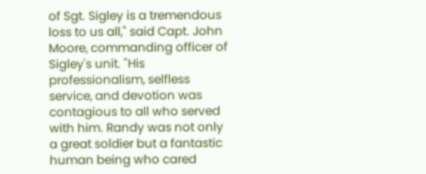of Sgt. Sigley is a tremendous loss to us all," said Capt. John Moore, commanding officer of Sigley's unit. "His professionalism, selfless service, and devotion was contagious to all who served with him. Randy was not only a great soldier but a fantastic human being who cared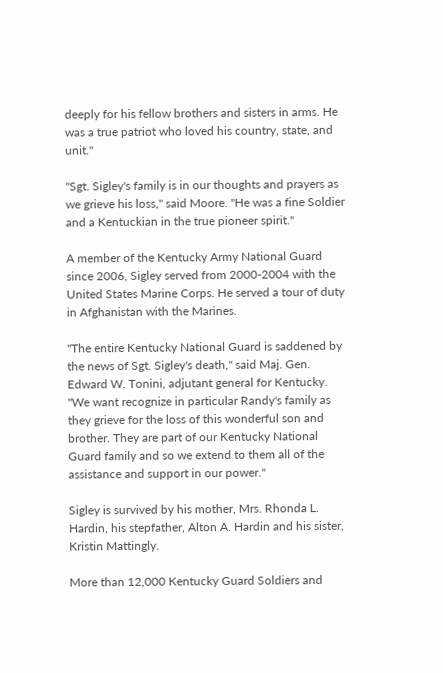deeply for his fellow brothers and sisters in arms. He was a true patriot who loved his country, state, and unit."

"Sgt. Sigley's family is in our thoughts and prayers as we grieve his loss," said Moore. "He was a fine Soldier and a Kentuckian in the true pioneer spirit."

A member of the Kentucky Army National Guard since 2006, Sigley served from 2000-2004 with the United States Marine Corps. He served a tour of duty in Afghanistan with the Marines.

"The entire Kentucky National Guard is saddened by the news of Sgt. Sigley's death," said Maj. Gen. Edward W. Tonini, adjutant general for Kentucky. "We want recognize in particular Randy's family as they grieve for the loss of this wonderful son and brother. They are part of our Kentucky National Guard family and so we extend to them all of the assistance and support in our power."

Sigley is survived by his mother, Mrs. Rhonda L. Hardin, his stepfather, Alton A. Hardin and his sister, Kristin Mattingly.

More than 12,000 Kentucky Guard Soldiers and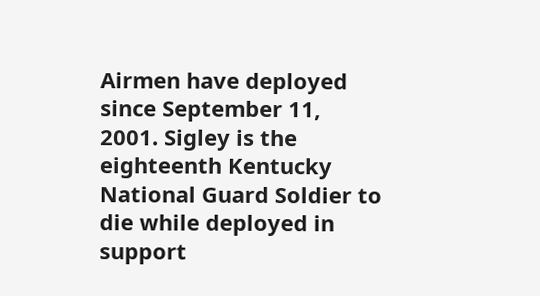Airmen have deployed since September 11, 2001. Sigley is the eighteenth Kentucky National Guard Soldier to die while deployed in support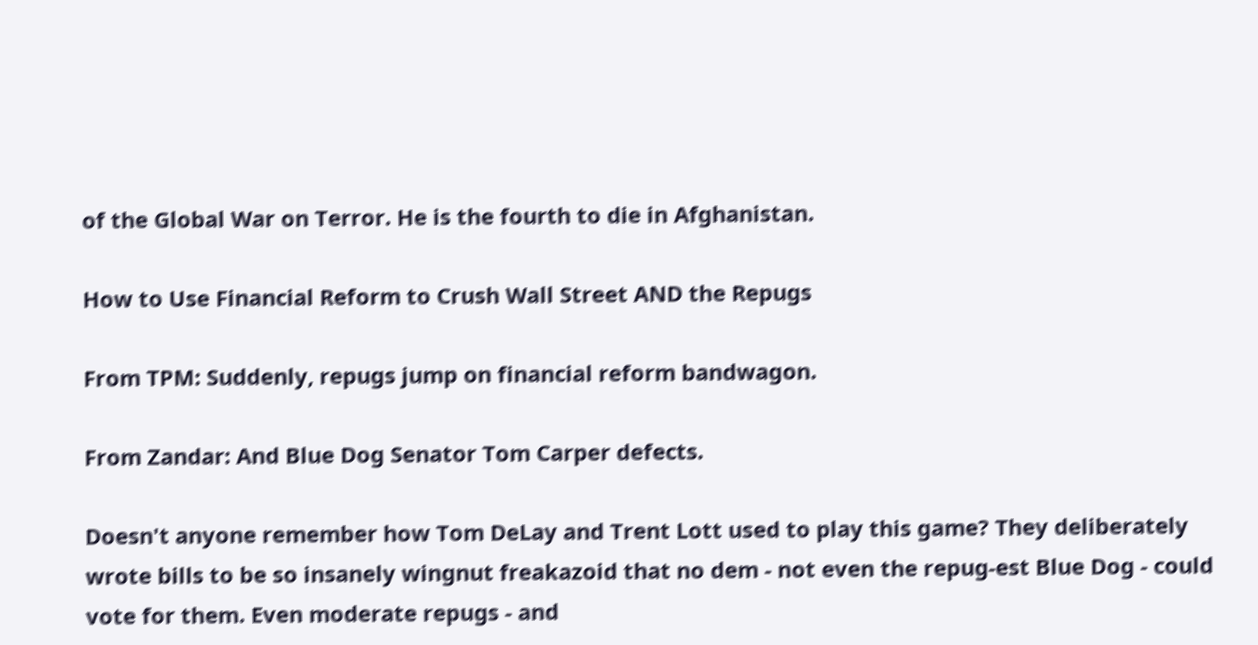of the Global War on Terror. He is the fourth to die in Afghanistan.

How to Use Financial Reform to Crush Wall Street AND the Repugs

From TPM: Suddenly, repugs jump on financial reform bandwagon.

From Zandar: And Blue Dog Senator Tom Carper defects.

Doesn't anyone remember how Tom DeLay and Trent Lott used to play this game? They deliberately wrote bills to be so insanely wingnut freakazoid that no dem - not even the repug-est Blue Dog - could vote for them. Even moderate repugs - and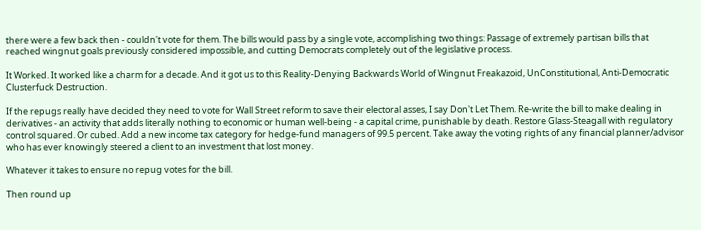there were a few back then - couldn't vote for them. The bills would pass by a single vote, accomplishing two things: Passage of extremely partisan bills that reached wingnut goals previously considered impossible, and cutting Democrats completely out of the legislative process.

It Worked. It worked like a charm for a decade. And it got us to this Reality-Denying Backwards World of Wingnut Freakazoid, UnConstitutional, Anti-Democratic Clusterfuck Destruction.

If the repugs really have decided they need to vote for Wall Street reform to save their electoral asses, I say Don't Let Them. Re-write the bill to make dealing in derivatives - an activity that adds literally nothing to economic or human well-being - a capital crime, punishable by death. Restore Glass-Steagall with regulatory control squared. Or cubed. Add a new income tax category for hedge-fund managers of 99.5 percent. Take away the voting rights of any financial planner/advisor who has ever knowingly steered a client to an investment that lost money.

Whatever it takes to ensure no repug votes for the bill.

Then round up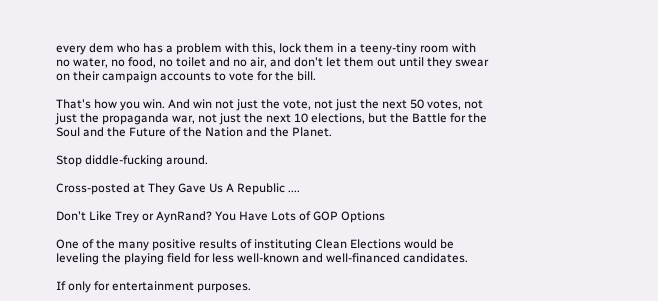every dem who has a problem with this, lock them in a teeny-tiny room with no water, no food, no toilet and no air, and don't let them out until they swear on their campaign accounts to vote for the bill.

That's how you win. And win not just the vote, not just the next 50 votes, not just the propaganda war, not just the next 10 elections, but the Battle for the Soul and the Future of the Nation and the Planet.

Stop diddle-fucking around.

Cross-posted at They Gave Us A Republic ....

Don't Like Trey or AynRand? You Have Lots of GOP Options

One of the many positive results of instituting Clean Elections would be leveling the playing field for less well-known and well-financed candidates.

If only for entertainment purposes.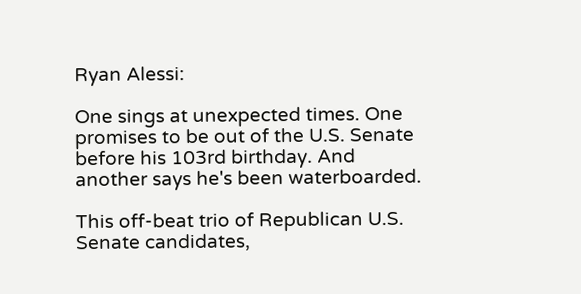Ryan Alessi:

One sings at unexpected times. One promises to be out of the U.S. Senate before his 103rd birthday. And another says he's been waterboarded.

This off-beat trio of Republican U.S. Senate candidates,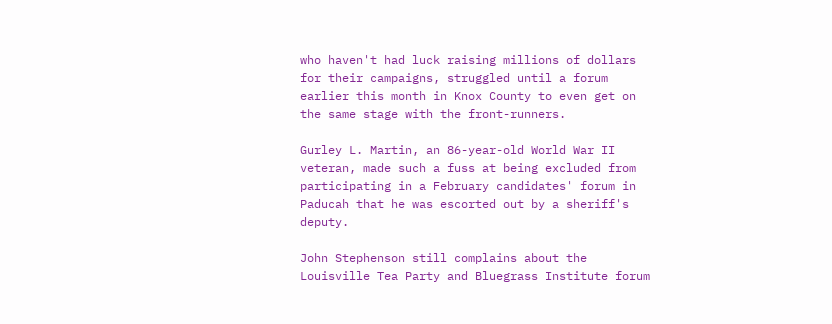who haven't had luck raising millions of dollars for their campaigns, struggled until a forum earlier this month in Knox County to even get on the same stage with the front-runners.

Gurley L. Martin, an 86-year-old World War II veteran, made such a fuss at being excluded from participating in a February candidates' forum in Paducah that he was escorted out by a sheriff's deputy.

John Stephenson still complains about the Louisville Tea Party and Bluegrass Institute forum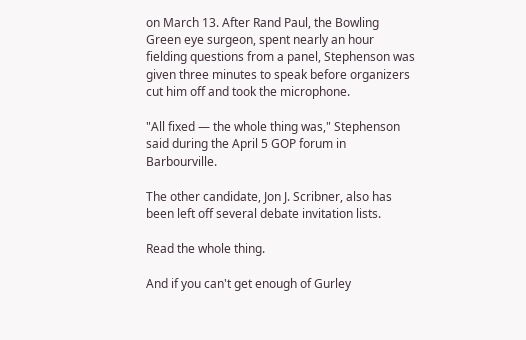on March 13. After Rand Paul, the Bowling Green eye surgeon, spent nearly an hour fielding questions from a panel, Stephenson was given three minutes to speak before organizers cut him off and took the microphone.

"All fixed — the whole thing was," Stephenson said during the April 5 GOP forum in Barbourville.

The other candidate, Jon J. Scribner, also has been left off several debate invitation lists.

Read the whole thing.

And if you can't get enough of Gurley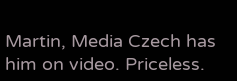Martin, Media Czech has him on video. Priceless.